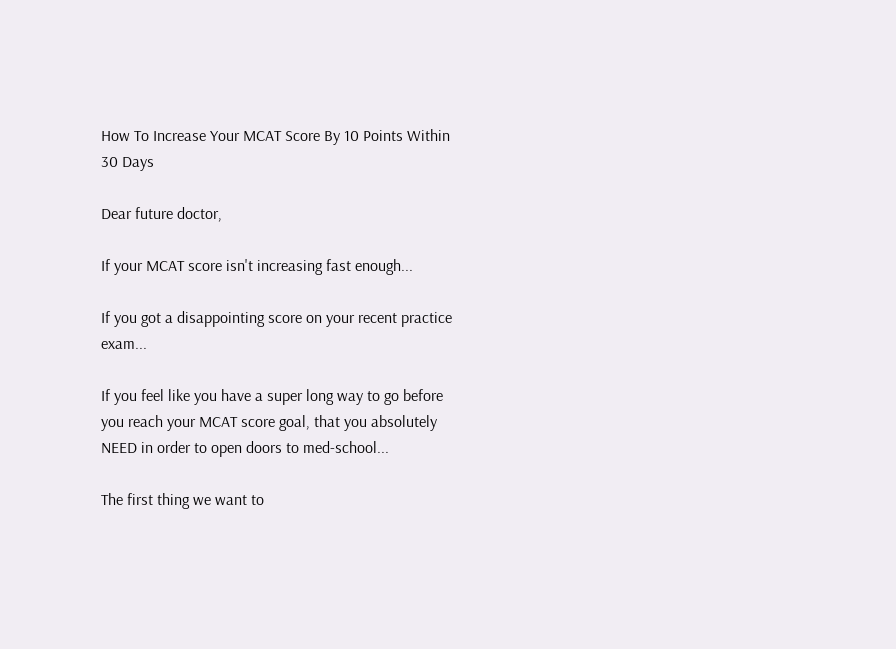How To Increase Your MCAT Score By 10 Points Within 30 Days

Dear future doctor,

If your MCAT score isn't increasing fast enough...

If you got a disappointing score on your recent practice exam...

If you feel like you have a super long way to go before you reach your MCAT score goal, that you absolutely NEED in order to open doors to med-school...

The first thing we want to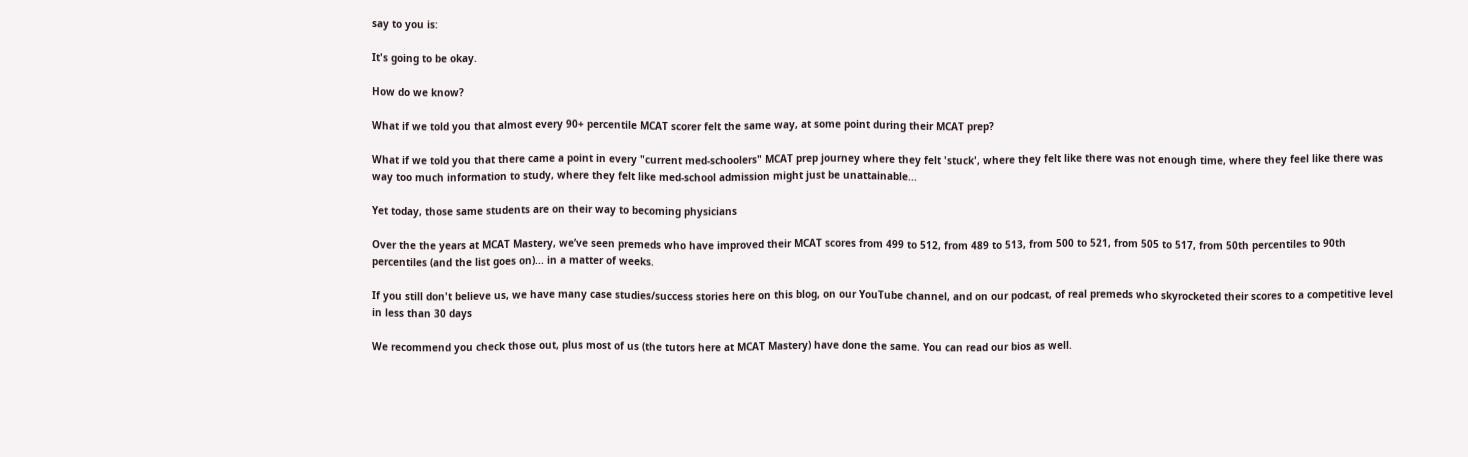say to you is:

It's going to be okay.

How do we know?

What if we told you that almost every 90+ percentile MCAT scorer felt the same way, at some point during their MCAT prep?

What if we told you that there came a point in every "current med-schoolers" MCAT prep journey where they felt 'stuck', where they felt like there was not enough time, where they feel like there was way too much information to study, where they felt like med-school admission might just be unattainable...

Yet today, those same students are on their way to becoming physicians

Over the the years at MCAT Mastery, we’ve seen premeds who have improved their MCAT scores from 499 to 512, from 489 to 513, from 500 to 521, from 505 to 517, from 50th percentiles to 90th percentiles (and the list goes on)... in a matter of weeks.

If you still don't believe us, we have many case studies/success stories here on this blog, on our YouTube channel, and on our podcast, of real premeds who skyrocketed their scores to a competitive level in less than 30 days

We recommend you check those out, plus most of us (the tutors here at MCAT Mastery) have done the same. You can read our bios as well.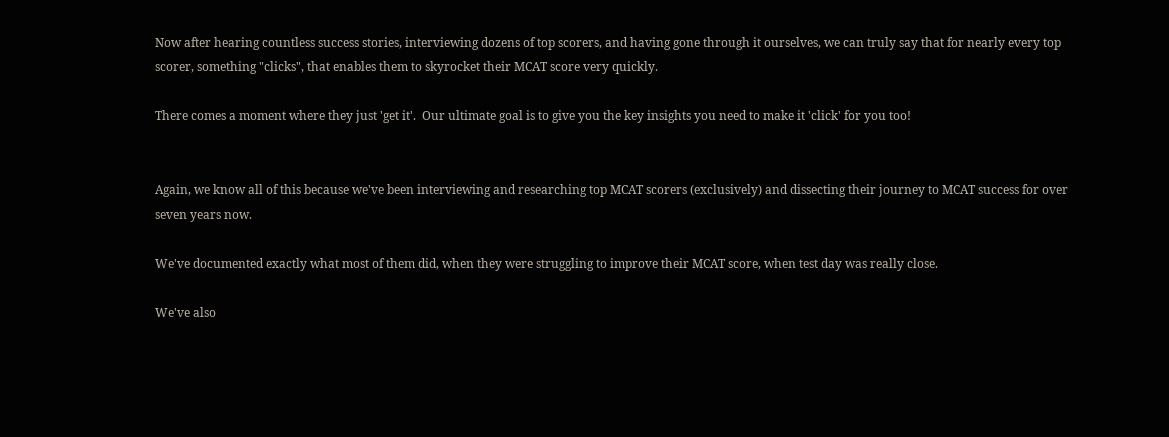Now after hearing countless success stories, interviewing dozens of top scorers, and having gone through it ourselves, we can truly say that for nearly every top scorer, something "clicks", that enables them to skyrocket their MCAT score very quickly.

There comes a moment where they just 'get it'.  Our ultimate goal is to give you the key insights you need to make it 'click' for you too!


Again, we know all of this because we've been interviewing and researching top MCAT scorers (exclusively) and dissecting their journey to MCAT success for over seven years now.

We've documented exactly what most of them did, when they were struggling to improve their MCAT score, when test day was really close.

We've also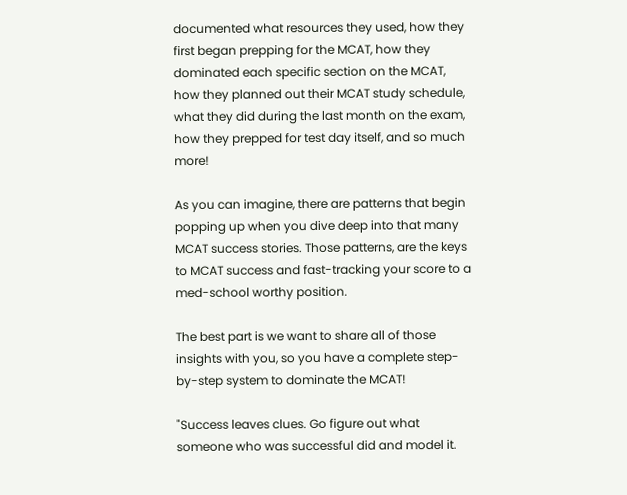documented what resources they used, how they first began prepping for the MCAT, how they dominated each specific section on the MCAT, how they planned out their MCAT study schedule, what they did during the last month on the exam, how they prepped for test day itself, and so much more!

As you can imagine, there are patterns that begin popping up when you dive deep into that many MCAT success stories. Those patterns, are the keys to MCAT success and fast-tracking your score to a med-school worthy position.

The best part is we want to share all of those insights with you, so you have a complete step-by-step system to dominate the MCAT!

"Success leaves clues. Go figure out what someone who was successful did and model it.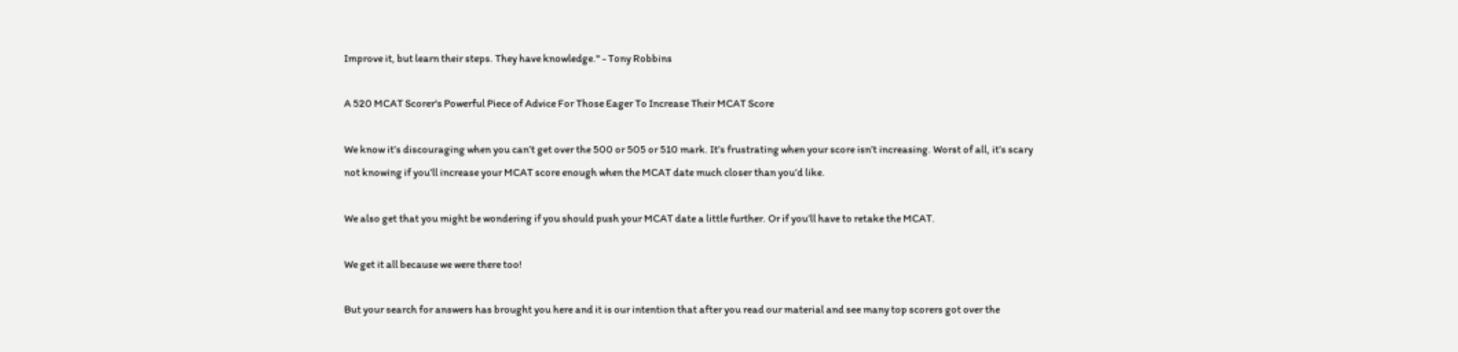Improve it, but learn their steps. They have knowledge." - Tony Robbins

A 520 MCAT Scorer's Powerful Piece of Advice For Those Eager To Increase Their MCAT Score

We know it’s discouraging when you can’t get over the 500 or 505 or 510 mark. It’s frustrating when your score isn’t increasing. Worst of all, it’s scary not knowing if you’ll increase your MCAT score enough when the MCAT date much closer than you’d like.

We also get that you might be wondering if you should push your MCAT date a little further. Or if you’ll have to retake the MCAT.

We get it all because we were there too!

But your search for answers has brought you here and it is our intention that after you read our material and see many top scorers got over the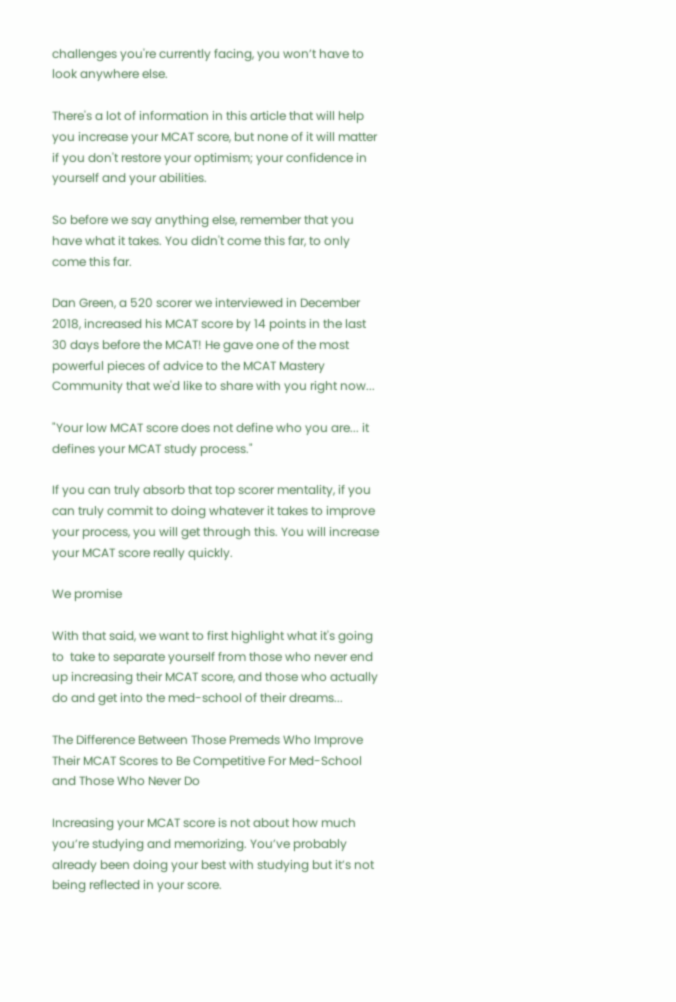challenges you're currently facing, you won’t have to look anywhere else.

There's a lot of information in this article that will help you increase your MCAT score, but none of it will matter if you don't restore your optimism; your confidence in yourself and your abilities.

So before we say anything else, remember that you have what it takes. You didn't come this far, to only come this far.

Dan Green, a 520 scorer we interviewed in December 2018, increased his MCAT score by 14 points in the last 30 days before the MCAT! He gave one of the most powerful pieces of advice to the MCAT Mastery Community that we'd like to share with you right now...

"Your low MCAT score does not define who you are... it defines your MCAT study process."

If you can truly absorb that top scorer mentality, if you can truly commit to doing whatever it takes to improve your process, you will get through this. You will increase your MCAT score really quickly.

We promise

With that said, we want to first highlight what it's going to  take to separate yourself from those who never end up increasing their MCAT score, and those who actually do and get into the med-school of their dreams...

The Difference Between Those Premeds Who Improve Their MCAT Scores to Be Competitive For Med-School and Those Who Never Do

Increasing your MCAT score is not about how much you’re studying and memorizing. You’ve probably already been doing your best with studying but it’s not being reflected in your score.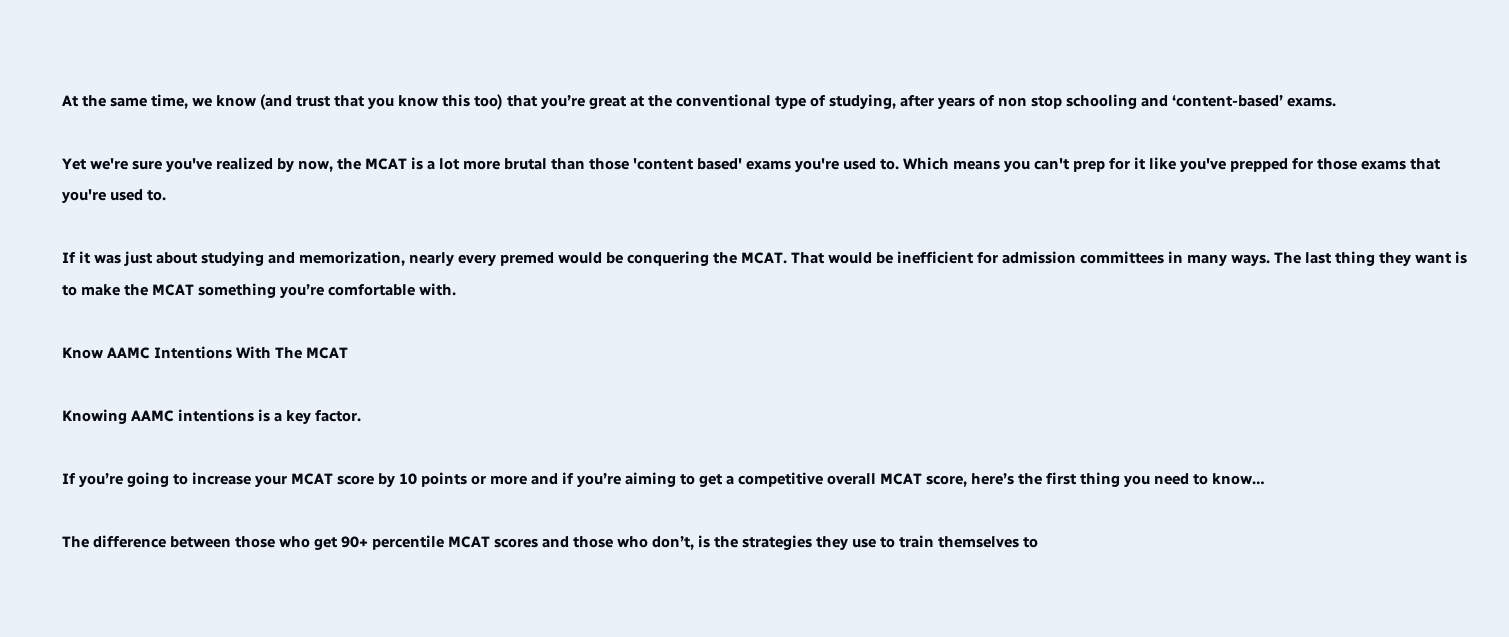At the same time, we know (and trust that you know this too) that you’re great at the conventional type of studying, after years of non stop schooling and ‘content-based’ exams.

Yet we're sure you've realized by now, the MCAT is a lot more brutal than those 'content based' exams you're used to. Which means you can't prep for it like you've prepped for those exams that you're used to.

If it was just about studying and memorization, nearly every premed would be conquering the MCAT. That would be inefficient for admission committees in many ways. The last thing they want is to make the MCAT something you’re comfortable with.

Know AAMC Intentions With The MCAT

Knowing AAMC intentions is a key factor.

If you’re going to increase your MCAT score by 10 points or more and if you’re aiming to get a competitive overall MCAT score, here’s the first thing you need to know…

The difference between those who get 90+ percentile MCAT scores and those who don’t, is the strategies they use to train themselves to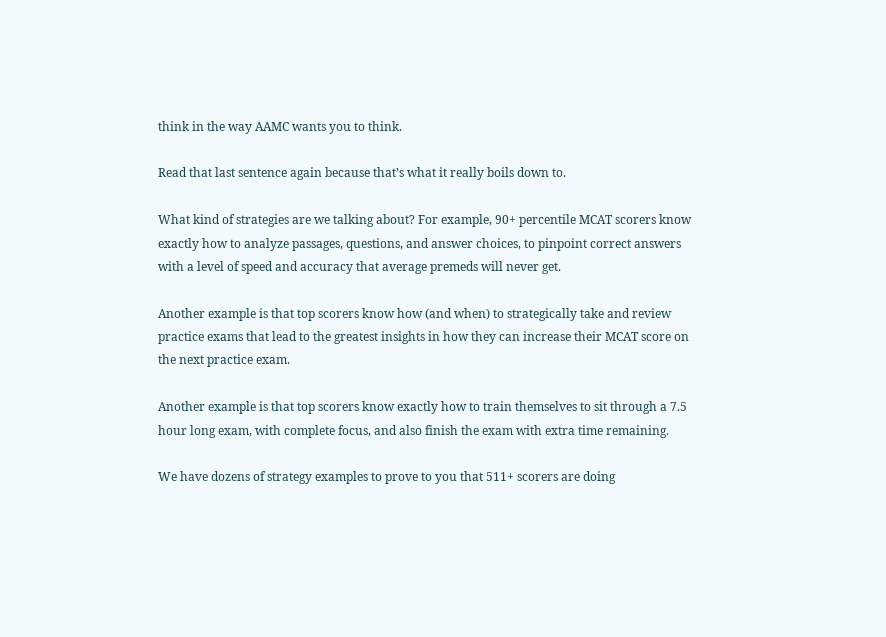think in the way AAMC wants you to think.

Read that last sentence again because that’s what it really boils down to.

What kind of strategies are we talking about? For example, 90+ percentile MCAT scorers know exactly how to analyze passages, questions, and answer choices, to pinpoint correct answers with a level of speed and accuracy that average premeds will never get.

Another example is that top scorers know how (and when) to strategically take and review practice exams that lead to the greatest insights in how they can increase their MCAT score on the next practice exam.

Another example is that top scorers know exactly how to train themselves to sit through a 7.5 hour long exam, with complete focus, and also finish the exam with extra time remaining.

We have dozens of strategy examples to prove to you that 511+ scorers are doing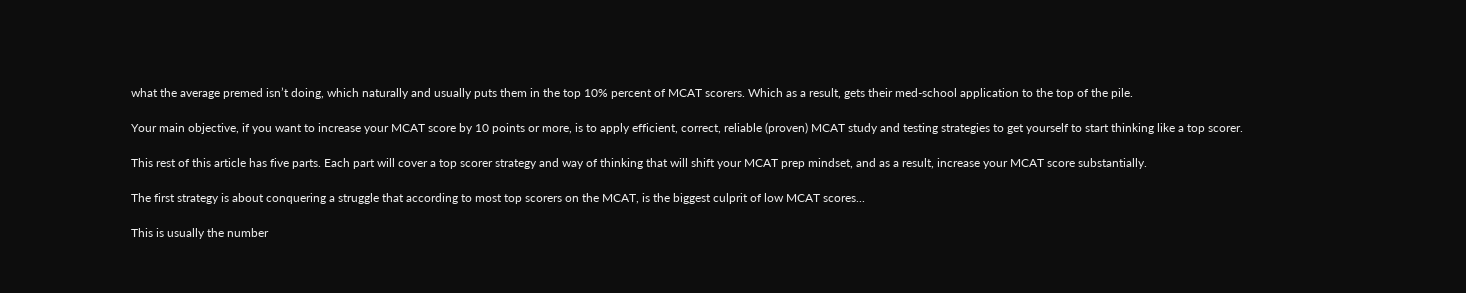what the average premed isn’t doing, which naturally and usually puts them in the top 10% percent of MCAT scorers. Which as a result, gets their med-school application to the top of the pile.

Your main objective, if you want to increase your MCAT score by 10 points or more, is to apply efficient, correct, reliable (proven) MCAT study and testing strategies to get yourself to start thinking like a top scorer.

This rest of this article has five parts. Each part will cover a top scorer strategy and way of thinking that will shift your MCAT prep mindset, and as a result, increase your MCAT score substantially.

The first strategy is about conquering a struggle that according to most top scorers on the MCAT, is the biggest culprit of low MCAT scores...

This is usually the number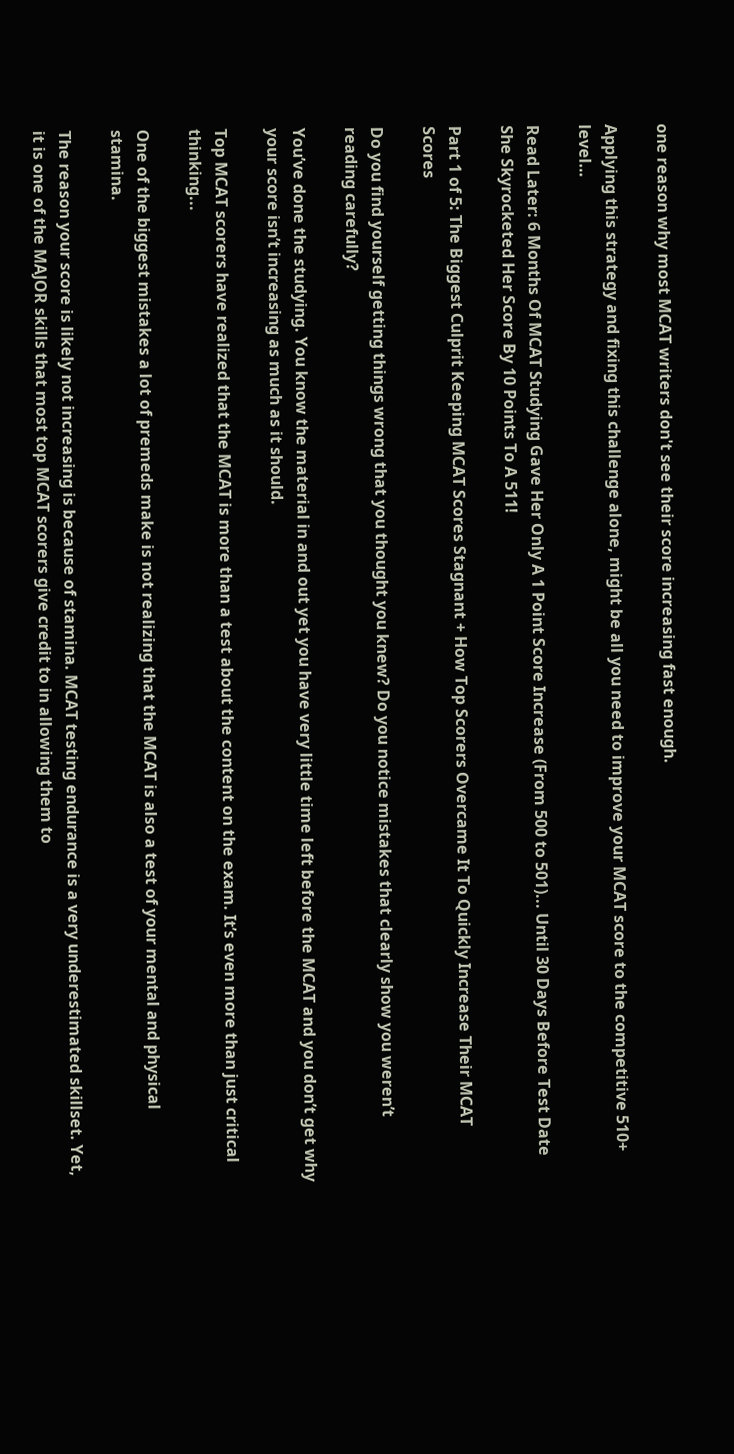one reason why most MCAT writers don't see their score increasing fast enough.

Applying this strategy and fixing this challenge alone, might be all you need to improve your MCAT score to the competitive 510+ level…

Read Later: 6 Months Of MCAT Studying Gave Her Only A 1 Point Score Increase (From 500 to 501)... Until 30 Days Before Test Date She Skyrocketed Her Score By 10 Points To A 511!

Part 1 of 5: The Biggest Culprit Keeping MCAT Scores Stagnant + How Top Scorers Overcame It To Quickly Increase Their MCAT Scores

Do you find yourself getting things wrong that you thought you knew? Do you notice mistakes that clearly show you weren’t reading carefully?

You’ve done the studying. You know the material in and out yet you have very little time left before the MCAT and you don’t get why your score isn’t increasing as much as it should.

Top MCAT scorers have realized that the MCAT is more than a test about the content on the exam. It’s even more than just critical thinking...

One of the biggest mistakes a lot of premeds make is not realizing that the MCAT is also a test of your mental and physical stamina.

The reason your score is likely not increasing is because of stamina. MCAT testing endurance is a very underestimated skillset. Yet, it is one of the MAJOR skills that most top MCAT scorers give credit to in allowing them to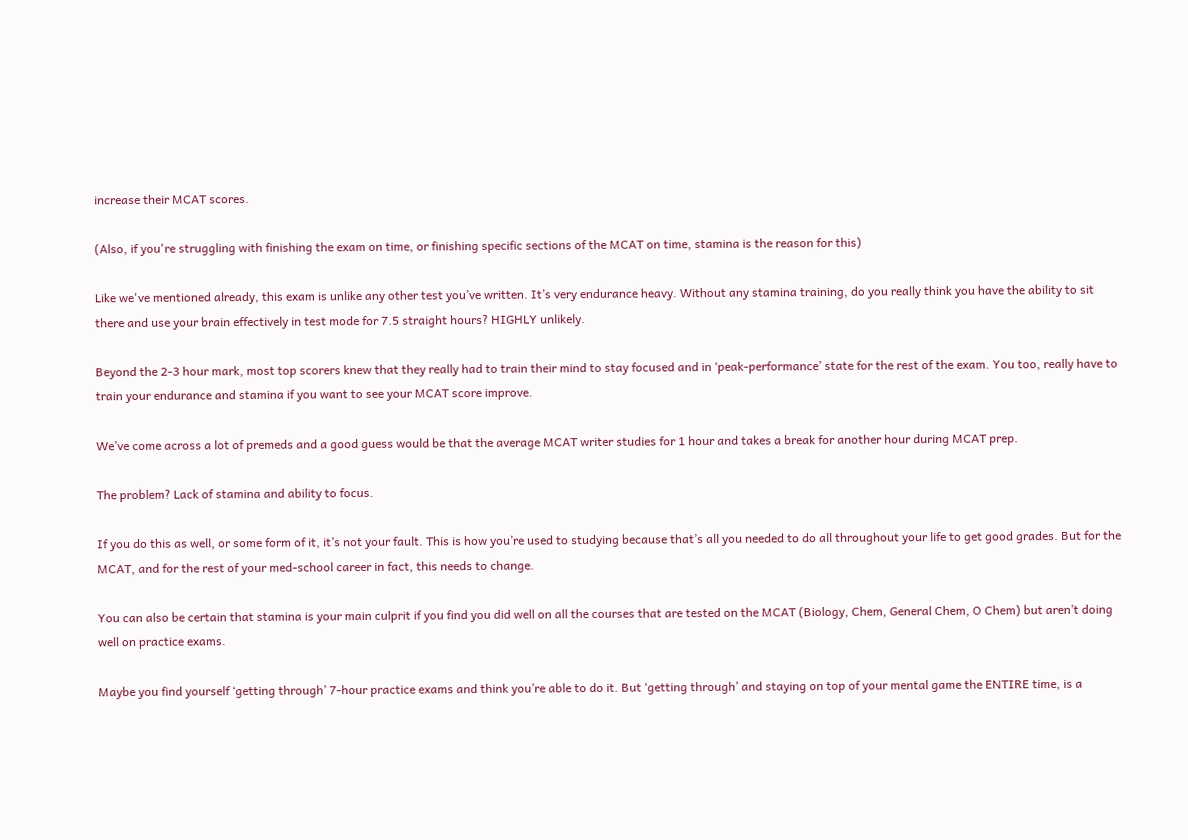increase their MCAT scores.

(Also, if you're struggling with finishing the exam on time, or finishing specific sections of the MCAT on time, stamina is the reason for this)

Like we've mentioned already, this exam is unlike any other test you’ve written. It’s very endurance heavy. Without any stamina training, do you really think you have the ability to sit there and use your brain effectively in test mode for 7.5 straight hours? HIGHLY unlikely.

Beyond the 2-3 hour mark, most top scorers knew that they really had to train their mind to stay focused and in ‘peak-performance’ state for the rest of the exam. You too, really have to train your endurance and stamina if you want to see your MCAT score improve.

We’ve come across a lot of premeds and a good guess would be that the average MCAT writer studies for 1 hour and takes a break for another hour during MCAT prep.

The problem? Lack of stamina and ability to focus.

If you do this as well, or some form of it, it’s not your fault. This is how you’re used to studying because that’s all you needed to do all throughout your life to get good grades. But for the MCAT, and for the rest of your med-school career in fact, this needs to change.

You can also be certain that stamina is your main culprit if you find you did well on all the courses that are tested on the MCAT (Biology, Chem, General Chem, O Chem) but aren’t doing well on practice exams.

Maybe you find yourself ‘getting through’ 7-hour practice exams and think you’re able to do it. But ‘getting through’ and staying on top of your mental game the ENTIRE time, is a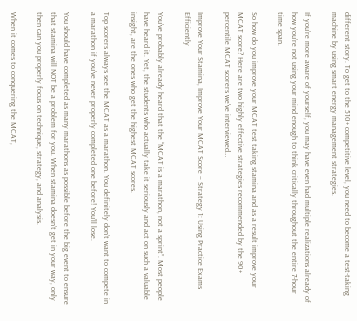different story. To get to the 510+ competitive level, you need to become a test-taking machine by using smart energy management strategies.

If you’re more aware of yourself, you may have even had multiple realizations already of how you’re not using your mind enough to think critically throughout the entire 7-hour time span.

So how do you improve your MCAT test taking stamina and as a result improve your MCAT score? Here are two highly effective strategies recommended by the 90+ percentile MCAT scorers we've interviewed…

Improve Your Stamina, Improve Your MCAT Score – Strategy 1: Using Practice Exams Efficiently

You’ve probably already heard that the “MCAT is a marathon, not a sprint”. Most people have heard it. Yet, the students who actually take it seriously and act on such a valuable insight, are the ones who get the highest MCAT scores.

Top scorers always see the MCAT as a marathon. You definitely don’t want to compete in a marathon if you’ve never properly completed one before! You’ll lose.

You should have completed as many marathons as possible before the big event to ensure that stamina will NOT be a problem for you. When stamina doesn’t get in your way, only then can you properly focus on technique, strategy, and analysis.

When it comes to conquering the MCAT,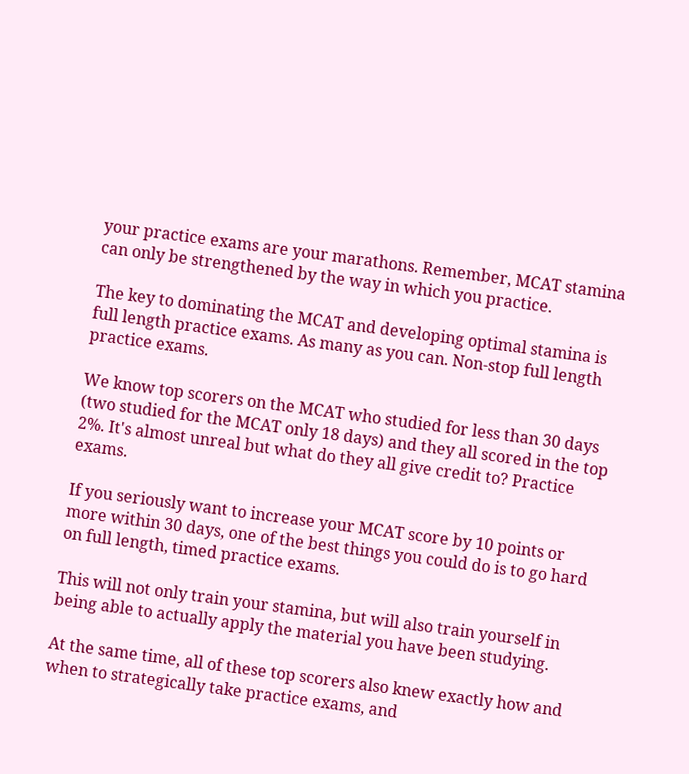your practice exams are your marathons. Remember, MCAT stamina can only be strengthened by the way in which you practice.

The key to dominating the MCAT and developing optimal stamina is full length practice exams. As many as you can. Non-stop full length practice exams.

We know top scorers on the MCAT who studied for less than 30 days (two studied for the MCAT only 18 days) and they all scored in the top 2%. It's almost unreal but what do they all give credit to? Practice exams.

If you seriously want to increase your MCAT score by 10 points or more within 30 days, one of the best things you could do is to go hard on full length, timed practice exams.

This will not only train your stamina, but will also train yourself in being able to actually apply the material you have been studying.

At the same time, all of these top scorers also knew exactly how and when to strategically take practice exams, and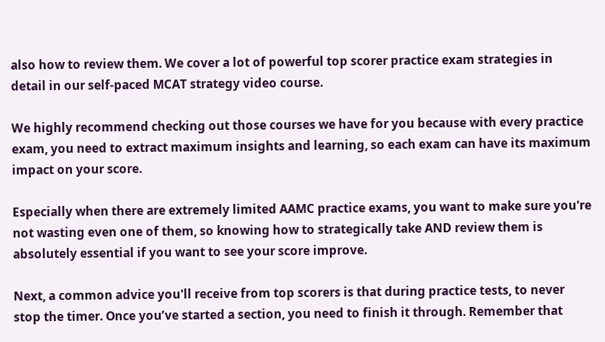also how to review them. We cover a lot of powerful top scorer practice exam strategies in detail in our self-paced MCAT strategy video course.

We highly recommend checking out those courses we have for you because with every practice exam, you need to extract maximum insights and learning, so each exam can have its maximum impact on your score.

Especially when there are extremely limited AAMC practice exams, you want to make sure you're not wasting even one of them, so knowing how to strategically take AND review them is absolutely essential if you want to see your score improve.

Next, a common advice you'll receive from top scorers is that during practice tests, to never stop the timer. Once you’ve started a section, you need to finish it through. Remember that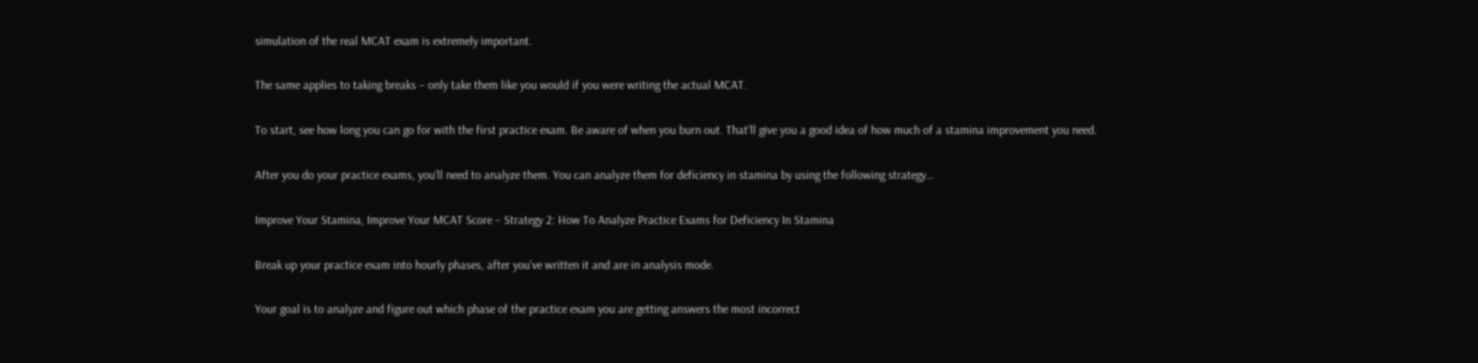simulation of the real MCAT exam is extremely important.

The same applies to taking breaks – only take them like you would if you were writing the actual MCAT.

To start, see how long you can go for with the first practice exam. Be aware of when you burn out. That’ll give you a good idea of how much of a stamina improvement you need.

After you do your practice exams, you’ll need to analyze them. You can analyze them for deficiency in stamina by using the following strategy…

Improve Your Stamina, Improve Your MCAT Score – Strategy 2: How To Analyze Practice Exams for Deficiency In Stamina

Break up your practice exam into hourly phases, after you’ve written it and are in analysis mode.

Your goal is to analyze and figure out which phase of the practice exam you are getting answers the most incorrect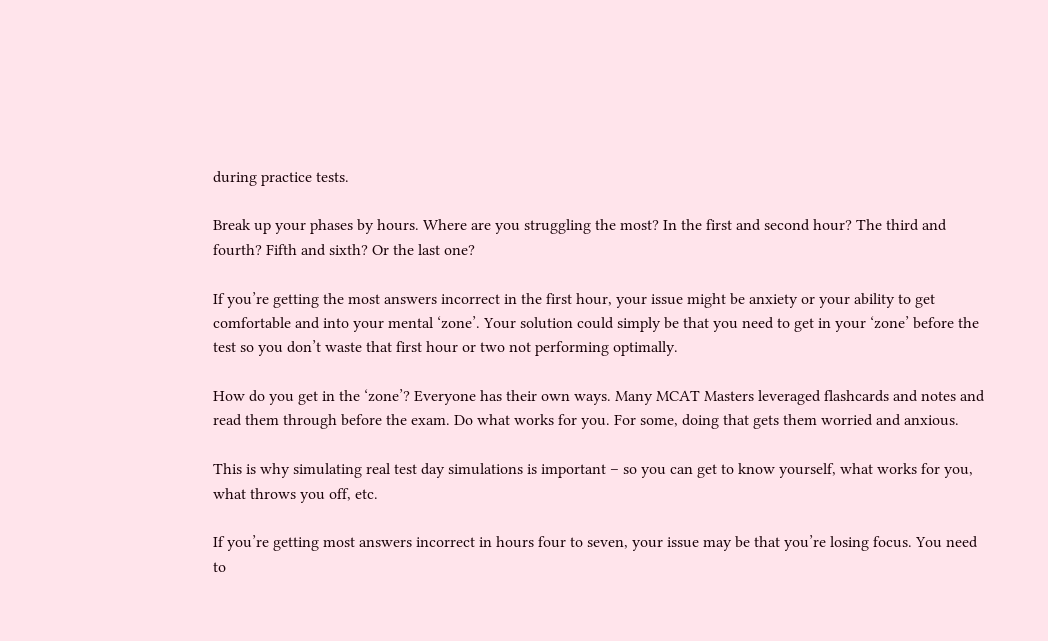during practice tests.

Break up your phases by hours. Where are you struggling the most? In the first and second hour? The third and fourth? Fifth and sixth? Or the last one?

If you’re getting the most answers incorrect in the first hour, your issue might be anxiety or your ability to get comfortable and into your mental ‘zone’. Your solution could simply be that you need to get in your ‘zone’ before the test so you don’t waste that first hour or two not performing optimally.

How do you get in the ‘zone’? Everyone has their own ways. Many MCAT Masters leveraged flashcards and notes and read them through before the exam. Do what works for you. For some, doing that gets them worried and anxious.

This is why simulating real test day simulations is important – so you can get to know yourself, what works for you, what throws you off, etc.

If you’re getting most answers incorrect in hours four to seven, your issue may be that you’re losing focus. You need to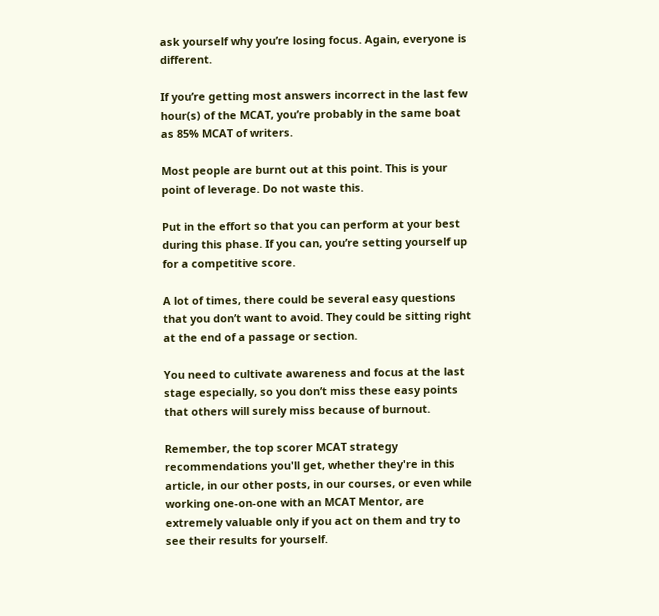ask yourself why you’re losing focus. Again, everyone is different.

If you’re getting most answers incorrect in the last few hour(s) of the MCAT, you’re probably in the same boat as 85% MCAT of writers.

Most people are burnt out at this point. This is your point of leverage. Do not waste this.

Put in the effort so that you can perform at your best during this phase. If you can, you’re setting yourself up for a competitive score.

A lot of times, there could be several easy questions that you don’t want to avoid. They could be sitting right at the end of a passage or section.

You need to cultivate awareness and focus at the last stage especially, so you don’t miss these easy points that others will surely miss because of burnout.

Remember, the top scorer MCAT strategy recommendations you'll get, whether they're in this article, in our other posts, in our courses, or even while working one-on-one with an MCAT Mentor, are extremely valuable only if you act on them and try to see their results for yourself.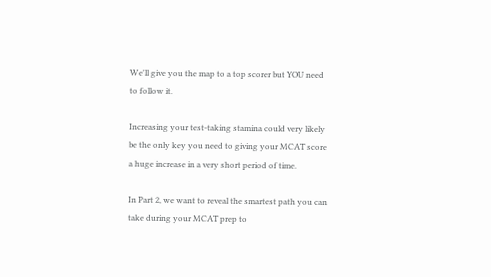We'll give you the map to a top scorer but YOU need to follow it.

Increasing your test-taking stamina could very likely be the only key you need to giving your MCAT score a huge increase in a very short period of time.

In Part 2, we want to reveal the smartest path you can take during your MCAT prep to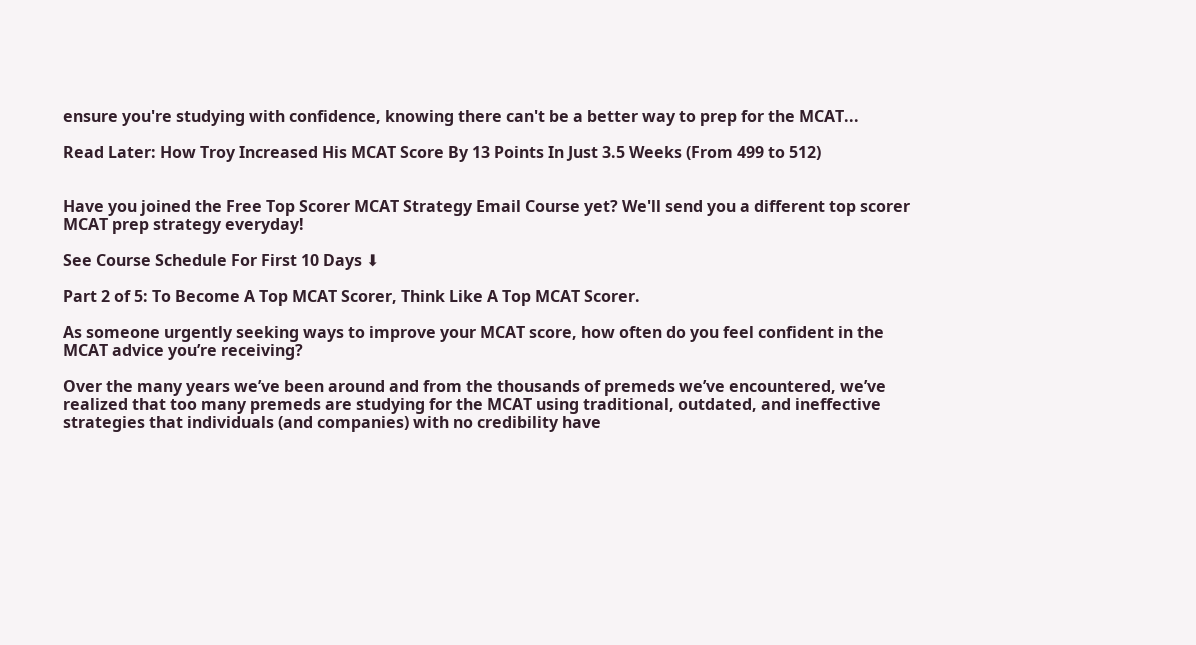ensure you're studying with confidence, knowing there can't be a better way to prep for the MCAT...

Read Later: How Troy Increased His MCAT Score By 13 Points In Just 3.5 Weeks (From 499 to 512)


Have you joined the Free Top Scorer MCAT Strategy Email Course yet? We'll send you a different top scorer MCAT prep strategy everyday!

See Course Schedule For First 10 Days ⬇

Part 2 of 5: To Become A Top MCAT Scorer, Think Like A Top MCAT Scorer.

As someone urgently seeking ways to improve your MCAT score, how often do you feel confident in the MCAT advice you’re receiving?

Over the many years we’ve been around and from the thousands of premeds we’ve encountered, we’ve realized that too many premeds are studying for the MCAT using traditional, outdated, and ineffective strategies that individuals (and companies) with no credibility have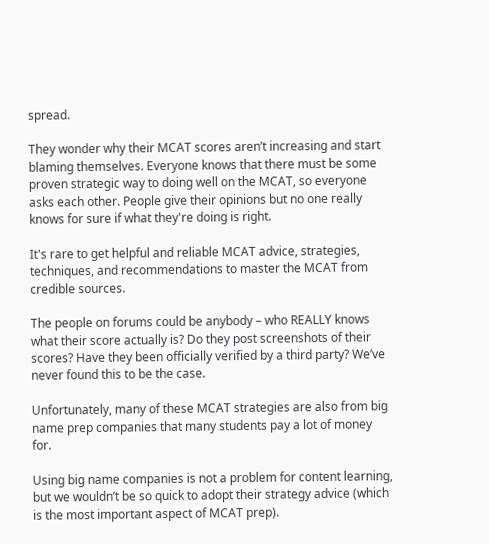spread.

They wonder why their MCAT scores aren’t increasing and start blaming themselves. Everyone knows that there must be some proven strategic way to doing well on the MCAT, so everyone asks each other. People give their opinions but no one really knows for sure if what they're doing is right.

It's rare to get helpful and reliable MCAT advice, strategies, techniques, and recommendations to master the MCAT from credible sources.

The people on forums could be anybody – who REALLY knows what their score actually is? Do they post screenshots of their scores? Have they been officially verified by a third party? We’ve never found this to be the case.

Unfortunately, many of these MCAT strategies are also from big name prep companies that many students pay a lot of money for.

Using big name companies is not a problem for content learning, but we wouldn’t be so quick to adopt their strategy advice (which is the most important aspect of MCAT prep).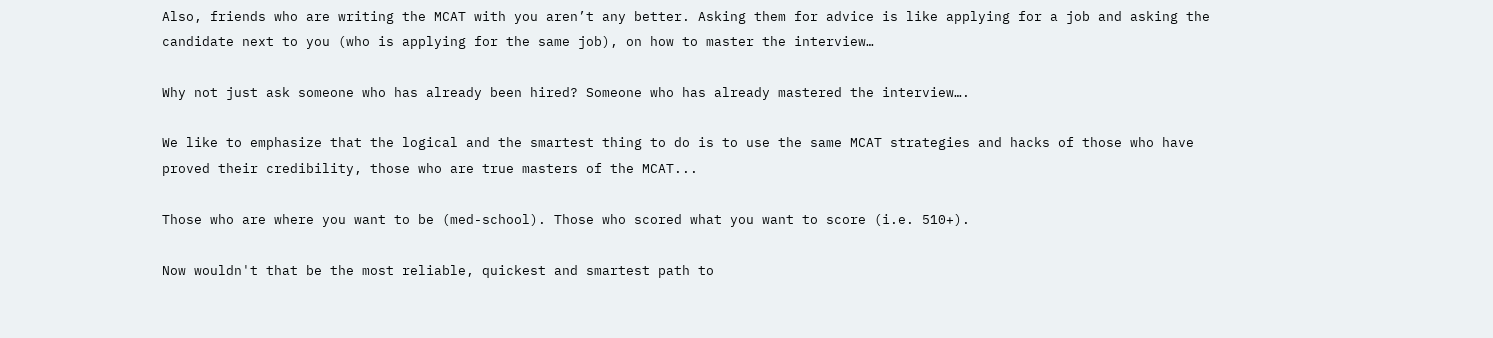Also, friends who are writing the MCAT with you aren’t any better. Asking them for advice is like applying for a job and asking the candidate next to you (who is applying for the same job), on how to master the interview…

Why not just ask someone who has already been hired? Someone who has already mastered the interview….

We like to emphasize that the logical and the smartest thing to do is to use the same MCAT strategies and hacks of those who have proved their credibility, those who are true masters of the MCAT...

Those who are where you want to be (med-school). Those who scored what you want to score (i.e. 510+).

Now wouldn't that be the most reliable, quickest and smartest path to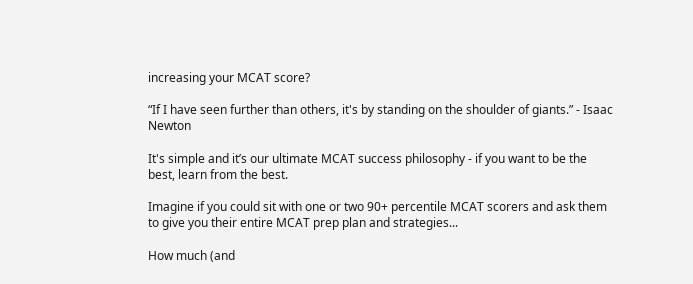increasing your MCAT score?

“If I have seen further than others, it's by standing on the shoulder of giants.” - Isaac Newton

It's simple and it’s our ultimate MCAT success philosophy - if you want to be the best, learn from the best.

Imagine if you could sit with one or two 90+ percentile MCAT scorers and ask them to give you their entire MCAT prep plan and strategies...

How much (and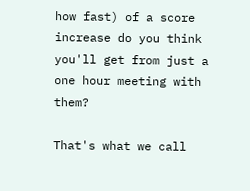how fast) of a score increase do you think you'll get from just a one hour meeting with them?

That's what we call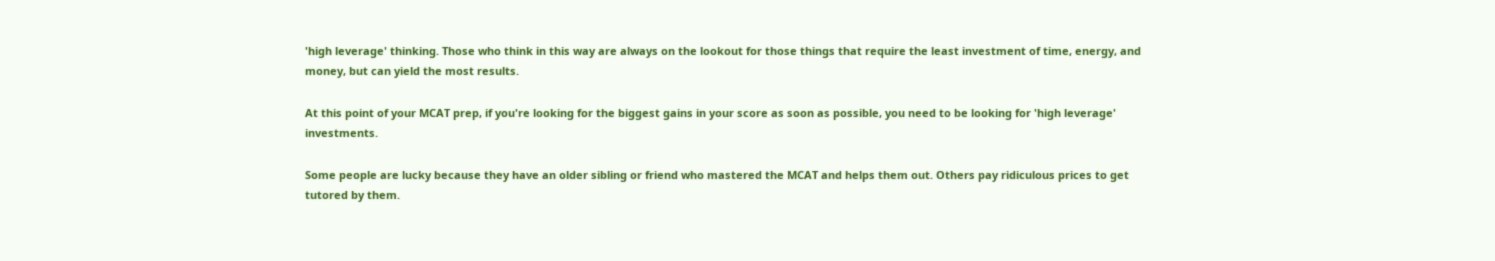'high leverage' thinking. Those who think in this way are always on the lookout for those things that require the least investment of time, energy, and money, but can yield the most results.

At this point of your MCAT prep, if you're looking for the biggest gains in your score as soon as possible, you need to be looking for 'high leverage' investments.

Some people are lucky because they have an older sibling or friend who mastered the MCAT and helps them out. Others pay ridiculous prices to get tutored by them.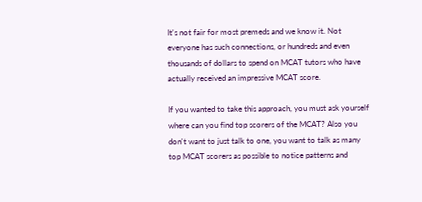It's not fair for most premeds and we know it. Not everyone has such connections, or hundreds and even thousands of dollars to spend on MCAT tutors who have actually received an impressive MCAT score.

If you wanted to take this approach, you must ask yourself where can you find top scorers of the MCAT? Also you don't want to just talk to one, you want to talk as many top MCAT scorers as possible to notice patterns and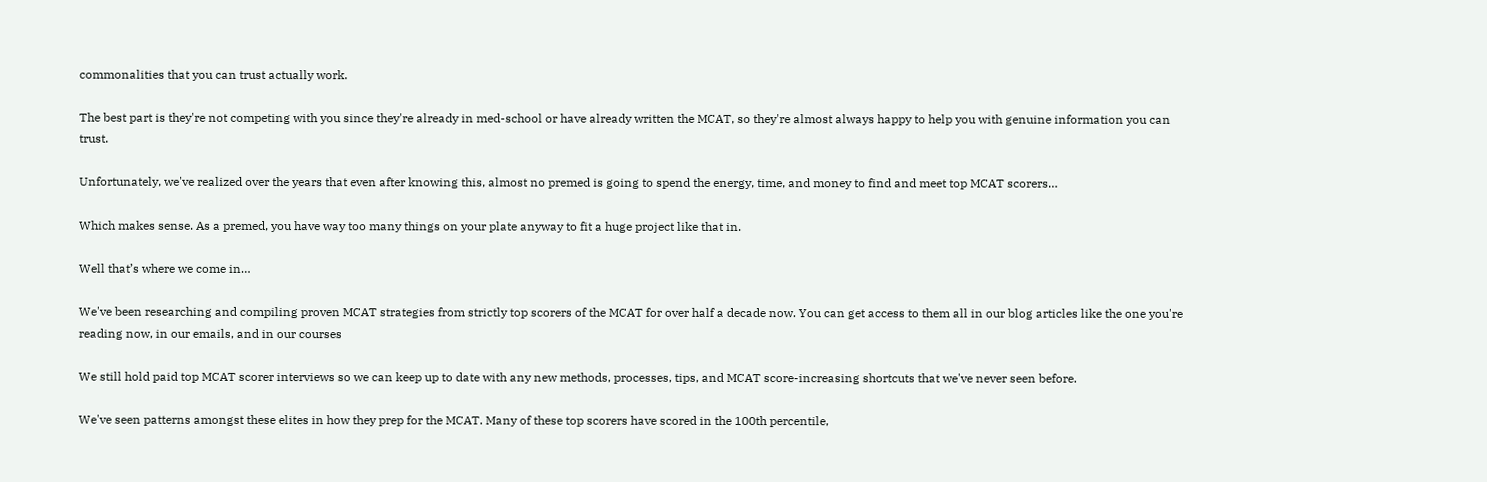commonalities that you can trust actually work.

The best part is they're not competing with you since they're already in med-school or have already written the MCAT, so they're almost always happy to help you with genuine information you can trust.

Unfortunately, we've realized over the years that even after knowing this, almost no premed is going to spend the energy, time, and money to find and meet top MCAT scorers…

Which makes sense. As a premed, you have way too many things on your plate anyway to fit a huge project like that in.

Well that’s where we come in…

We've been researching and compiling proven MCAT strategies from strictly top scorers of the MCAT for over half a decade now. You can get access to them all in our blog articles like the one you're reading now, in our emails, and in our courses

We still hold paid top MCAT scorer interviews so we can keep up to date with any new methods, processes, tips, and MCAT score-increasing shortcuts that we've never seen before.

We've seen patterns amongst these elites in how they prep for the MCAT. Many of these top scorers have scored in the 100th percentile,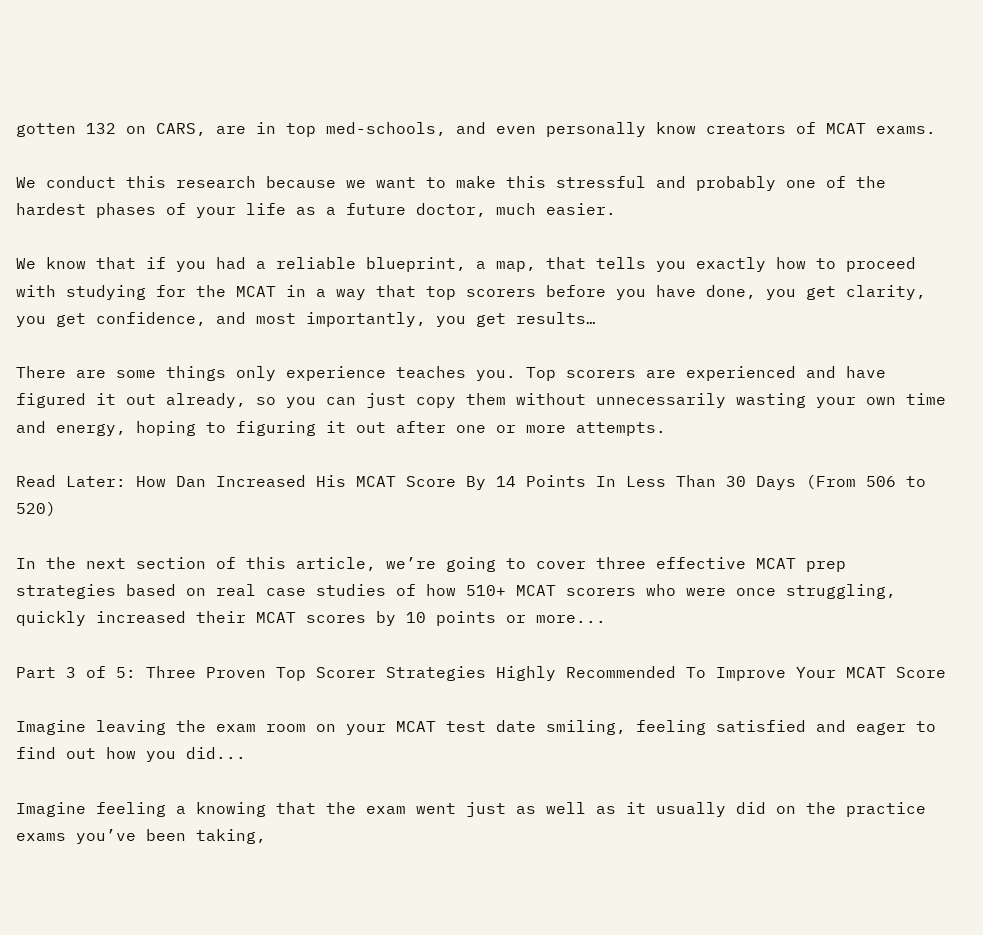gotten 132 on CARS, are in top med-schools, and even personally know creators of MCAT exams.

We conduct this research because we want to make this stressful and probably one of the hardest phases of your life as a future doctor, much easier.

We know that if you had a reliable blueprint, a map, that tells you exactly how to proceed with studying for the MCAT in a way that top scorers before you have done, you get clarity, you get confidence, and most importantly, you get results…

There are some things only experience teaches you. Top scorers are experienced and have figured it out already, so you can just copy them without unnecessarily wasting your own time and energy, hoping to figuring it out after one or more attempts.

Read Later: How Dan Increased His MCAT Score By 14 Points In Less Than 30 Days (From 506 to 520)

In the next section of this article, we’re going to cover three effective MCAT prep strategies based on real case studies of how 510+ MCAT scorers who were once struggling, quickly increased their MCAT scores by 10 points or more...

Part 3 of 5: Three Proven Top Scorer Strategies Highly Recommended To Improve Your MCAT Score

Imagine leaving the exam room on your MCAT test date smiling, feeling satisfied and eager to find out how you did...

Imagine feeling a knowing that the exam went just as well as it usually did on the practice exams you’ve been taking,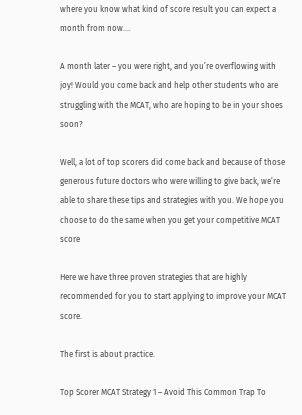where you know what kind of score result you can expect a month from now....

A month later – you were right, and you’re overflowing with joy! Would you come back and help other students who are struggling with the MCAT, who are hoping to be in your shoes soon?

Well, a lot of top scorers did come back and because of those generous future doctors who were willing to give back, we’re able to share these tips and strategies with you. We hope you choose to do the same when you get your competitive MCAT score

Here we have three proven strategies that are highly recommended for you to start applying to improve your MCAT score.

The first is about practice.

Top Scorer MCAT Strategy 1 – Avoid This Common Trap To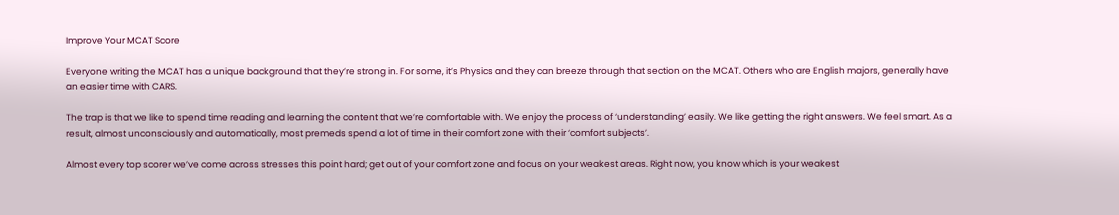Improve Your MCAT Score

Everyone writing the MCAT has a unique background that they’re strong in. For some, it’s Physics and they can breeze through that section on the MCAT. Others who are English majors, generally have an easier time with CARS.

The trap is that we like to spend time reading and learning the content that we’re comfortable with. We enjoy the process of ‘understanding’ easily. We like getting the right answers. We feel smart. As a result, almost unconsciously and automatically, most premeds spend a lot of time in their comfort zone with their ‘comfort subjects’.

Almost every top scorer we’ve come across stresses this point hard; get out of your comfort zone and focus on your weakest areas. Right now, you know which is your weakest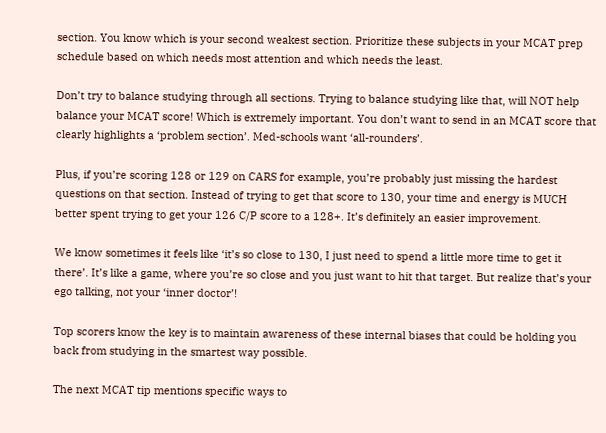section. You know which is your second weakest section. Prioritize these subjects in your MCAT prep schedule based on which needs most attention and which needs the least.

Don’t try to balance studying through all sections. Trying to balance studying like that, will NOT help balance your MCAT score! Which is extremely important. You don’t want to send in an MCAT score that clearly highlights a ‘problem section’. Med-schools want ‘all-rounders’.

Plus, if you’re scoring 128 or 129 on CARS for example, you’re probably just missing the hardest questions on that section. Instead of trying to get that score to 130, your time and energy is MUCH better spent trying to get your 126 C/P score to a 128+. It’s definitely an easier improvement.

We know sometimes it feels like ‘it’s so close to 130, I just need to spend a little more time to get it there’. It’s like a game, where you’re so close and you just want to hit that target. But realize that’s your ego talking, not your ‘inner doctor’!

Top scorers know the key is to maintain awareness of these internal biases that could be holding you back from studying in the smartest way possible.

The next MCAT tip mentions specific ways to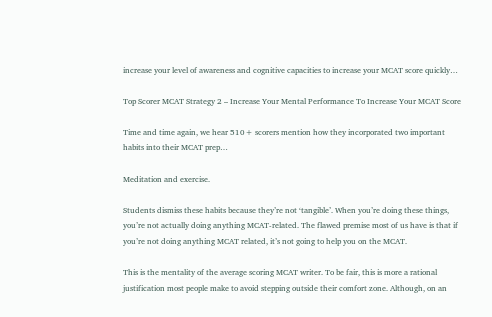increase your level of awareness and cognitive capacities to increase your MCAT score quickly…

Top Scorer MCAT Strategy 2 – Increase Your Mental Performance To Increase Your MCAT Score

Time and time again, we hear 510+ scorers mention how they incorporated two important habits into their MCAT prep…

Meditation and exercise.

Students dismiss these habits because they’re not ‘tangible’. When you’re doing these things, you’re not actually doing anything MCAT-related. The flawed premise most of us have is that if you’re not doing anything MCAT related, it’s not going to help you on the MCAT.

This is the mentality of the average scoring MCAT writer. To be fair, this is more a rational justification most people make to avoid stepping outside their comfort zone. Although, on an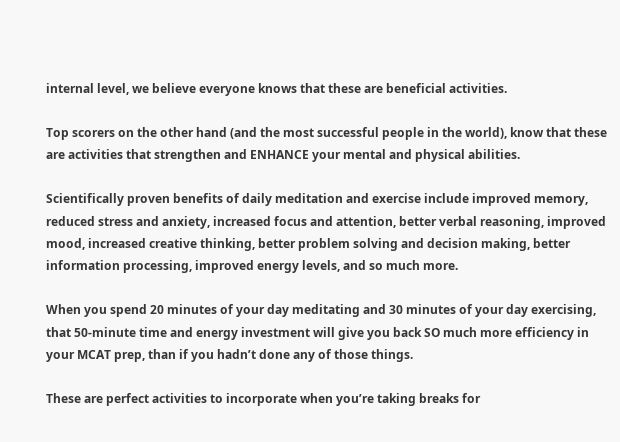internal level, we believe everyone knows that these are beneficial activities.

Top scorers on the other hand (and the most successful people in the world), know that these are activities that strengthen and ENHANCE your mental and physical abilities.

Scientifically proven benefits of daily meditation and exercise include improved memory, reduced stress and anxiety, increased focus and attention, better verbal reasoning, improved mood, increased creative thinking, better problem solving and decision making, better information processing, improved energy levels, and so much more.

When you spend 20 minutes of your day meditating and 30 minutes of your day exercising, that 50-minute time and energy investment will give you back SO much more efficiency in your MCAT prep, than if you hadn’t done any of those things.

These are perfect activities to incorporate when you’re taking breaks for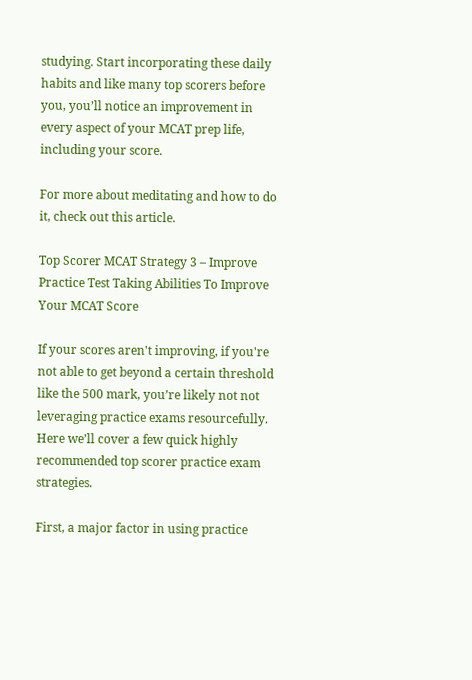studying. Start incorporating these daily habits and like many top scorers before you, you’ll notice an improvement in every aspect of your MCAT prep life, including your score.

For more about meditating and how to do it, check out this article.

Top Scorer MCAT Strategy 3 – Improve Practice Test Taking Abilities To Improve Your MCAT Score

If your scores aren't improving, if you're not able to get beyond a certain threshold like the 500 mark, you’re likely not not leveraging practice exams resourcefully. Here we’ll cover a few quick highly recommended top scorer practice exam strategies.

First, a major factor in using practice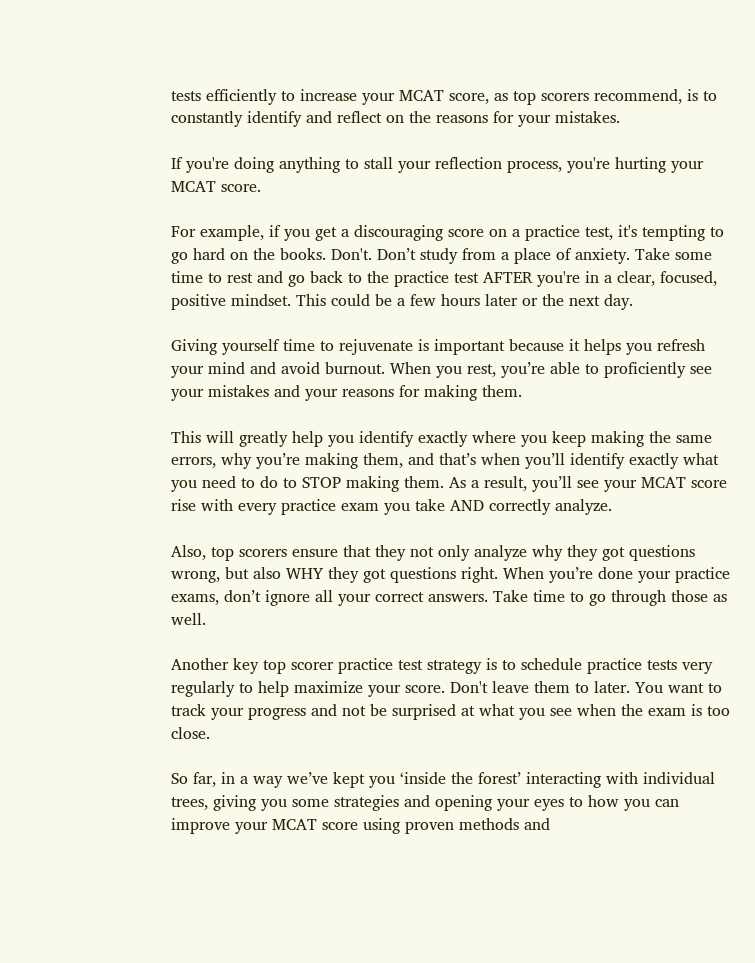tests efficiently to increase your MCAT score, as top scorers recommend, is to constantly identify and reflect on the reasons for your mistakes.

If you're doing anything to stall your reflection process, you're hurting your MCAT score.

For example, if you get a discouraging score on a practice test, it's tempting to go hard on the books. Don't. Don’t study from a place of anxiety. Take some time to rest and go back to the practice test AFTER you're in a clear, focused, positive mindset. This could be a few hours later or the next day.

Giving yourself time to rejuvenate is important because it helps you refresh your mind and avoid burnout. When you rest, you’re able to proficiently see your mistakes and your reasons for making them.

This will greatly help you identify exactly where you keep making the same errors, why you’re making them, and that’s when you’ll identify exactly what you need to do to STOP making them. As a result, you’ll see your MCAT score rise with every practice exam you take AND correctly analyze.

Also, top scorers ensure that they not only analyze why they got questions wrong, but also WHY they got questions right. When you’re done your practice exams, don’t ignore all your correct answers. Take time to go through those as well.

Another key top scorer practice test strategy is to schedule practice tests very regularly to help maximize your score. Don't leave them to later. You want to track your progress and not be surprised at what you see when the exam is too close.

So far, in a way we’ve kept you ‘inside the forest’ interacting with individual trees, giving you some strategies and opening your eyes to how you can improve your MCAT score using proven methods and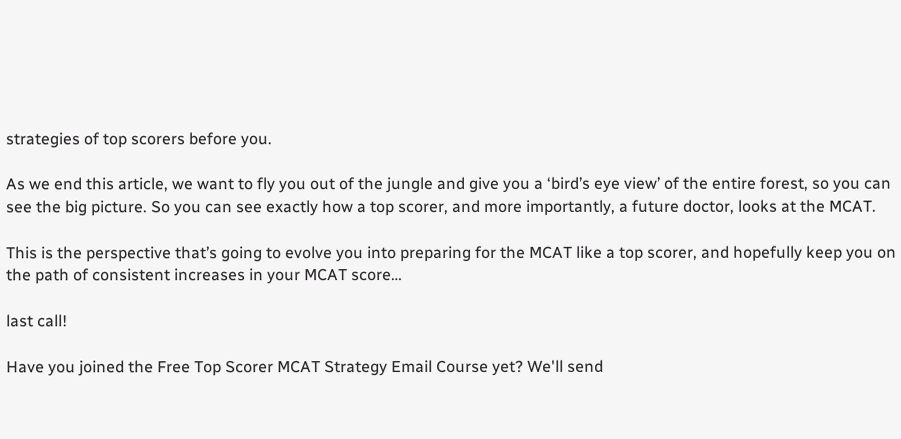strategies of top scorers before you.

As we end this article, we want to fly you out of the jungle and give you a ‘bird’s eye view’ of the entire forest, so you can see the big picture. So you can see exactly how a top scorer, and more importantly, a future doctor, looks at the MCAT.

This is the perspective that’s going to evolve you into preparing for the MCAT like a top scorer, and hopefully keep you on the path of consistent increases in your MCAT score…

last call!

Have you joined the Free Top Scorer MCAT Strategy Email Course yet? We'll send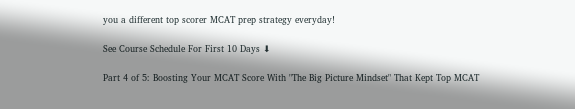you a different top scorer MCAT prep strategy everyday!

See Course Schedule For First 10 Days ⬇

Part 4 of 5: Boosting Your MCAT Score With "The Big Picture Mindset" That Kept Top MCAT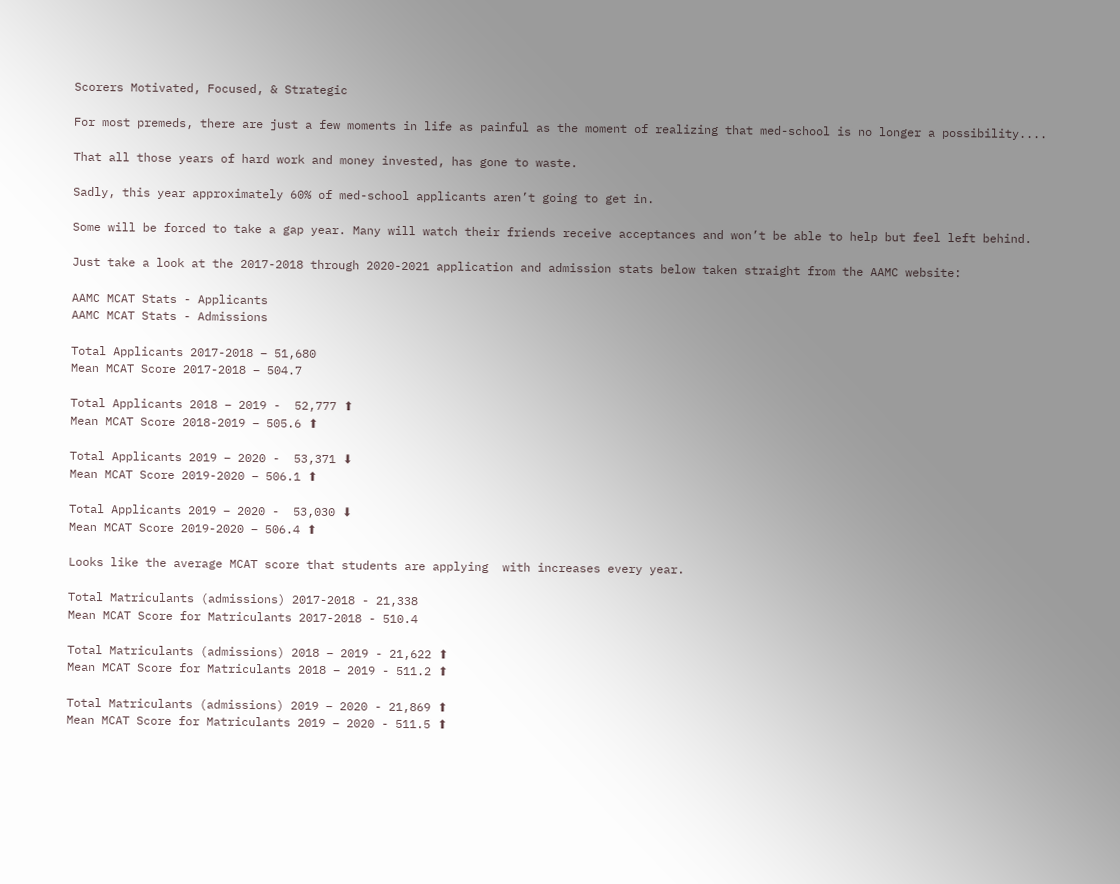Scorers Motivated, Focused, & Strategic

For most premeds, there are just a few moments in life as painful as the moment of realizing that med-school is no longer a possibility....

That all those years of hard work and money invested, has gone to waste.

Sadly, this year approximately 60% of med-school applicants aren’t going to get in.

Some will be forced to take a gap year. Many will watch their friends receive acceptances and won’t be able to help but feel left behind.

Just take a look at the 2017-2018 through 2020-2021 application and admission stats below taken straight from the AAMC website:

AAMC MCAT Stats - Applicants
AAMC MCAT Stats - Admissions

Total Applicants 2017-2018 – 51,680
Mean MCAT Score 2017-2018 – 504.7

Total Applicants 2018 – 2019 -  52,777 ⬆
Mean MCAT Score 2018-2019 – 505.6 ⬆

Total Applicants 2019 – 2020 -  53,371 ⬇
Mean MCAT Score 2019-2020 – 506.1 ⬆

Total Applicants 2019 – 2020 -  53,030 ⬇
Mean MCAT Score 2019-2020 – 506.4 ⬆

Looks like the average MCAT score that students are applying  with increases every year.

Total Matriculants (admissions) 2017-2018 - 21,338
Mean MCAT Score for Matriculants 2017-2018 - 510.4

Total Matriculants (admissions) 2018 – 2019 - 21,622 ⬆
Mean MCAT Score for Matriculants 2018 – 2019 - 511.2 ⬆

Total Matriculants (admissions) 2019 – 2020 - 21,869 ⬆
Mean MCAT Score for Matriculants 2019 – 2020 - 511.5 ⬆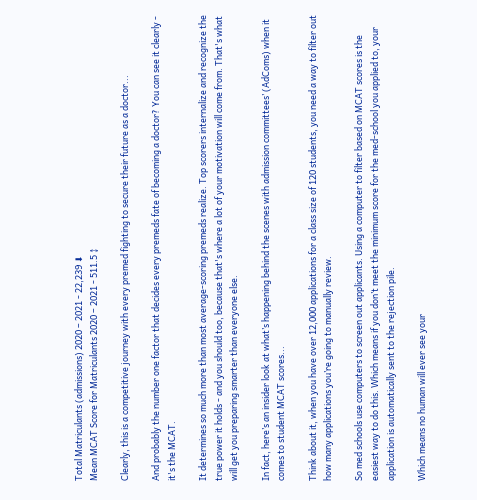Total Matriculants (admissions) 2020 – 2021 - 22,239 ⬇
Mean MCAT Score for Matriculants 2020 – 2021 - 511.5 ↕

Clearly, this is a competitive journey with every premed fighting to secure their future as a doctor...

And probably the number one factor that decides every premeds fate of becoming a doctor? You can see it clearly - it's the MCAT.

It determines so much more than most average-scoring premeds realize. Top scorers internalize and recognize the true power it holds - and you should too, because that's where a lot of your motivation will come from. That's what will get you preparing smarter than everyone else.

In fact, here’s an insider look at what’s happening behind the scenes with admission committees’ (AdComs) when it comes to student MCAT scores...

Think about it, when you have over 12,000 applications for a class size of 120 students, you need a way to filter out how many applications you’re going to manually review.

So med schools use computers to screen out applicants. Using a computer to filter based on MCAT scores is the easiest way to do this. Which means if you don’t meet the minimum score for the med-school you applied to, your application is automatically sent to the rejection pile.

Which means no human will ever see your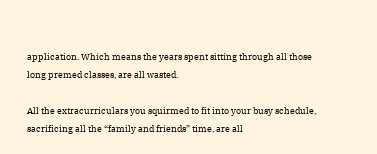application. Which means the years spent sitting through all those long premed classes, are all wasted.

All the extracurriculars you squirmed to fit into your busy schedule, sacrificing all the “family and friends” time, are all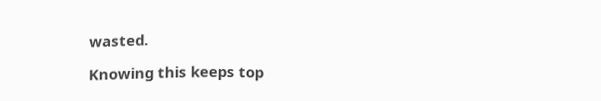wasted.

Knowing this keeps top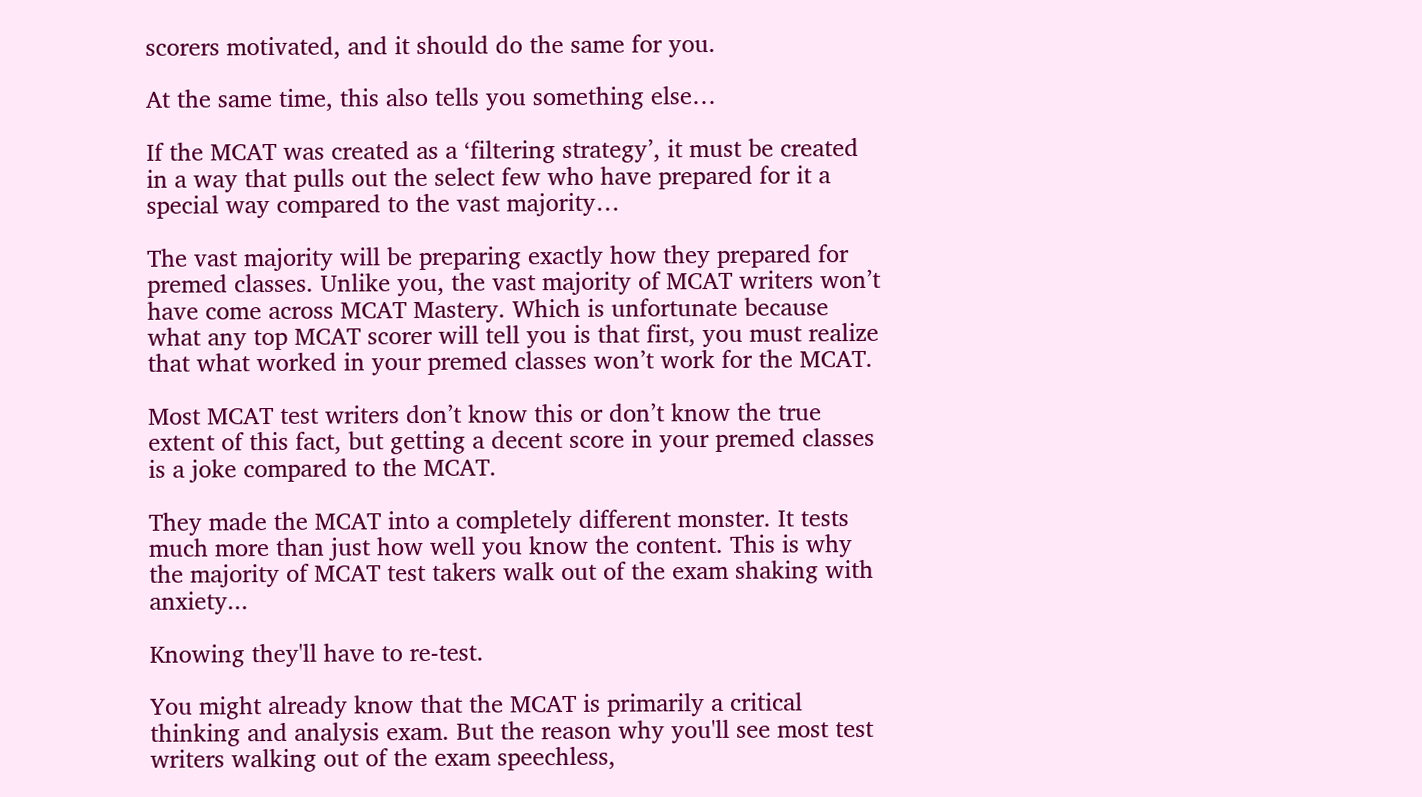scorers motivated, and it should do the same for you.

At the same time, this also tells you something else…

If the MCAT was created as a ‘filtering strategy’, it must be created in a way that pulls out the select few who have prepared for it a special way compared to the vast majority…

The vast majority will be preparing exactly how they prepared for premed classes. Unlike you, the vast majority of MCAT writers won’t have come across MCAT Mastery. Which is unfortunate because what any top MCAT scorer will tell you is that first, you must realize that what worked in your premed classes won’t work for the MCAT.

Most MCAT test writers don’t know this or don’t know the true extent of this fact, but getting a decent score in your premed classes is a joke compared to the MCAT.

They made the MCAT into a completely different monster. It tests much more than just how well you know the content. This is why the majority of MCAT test takers walk out of the exam shaking with anxiety...

Knowing they'll have to re-test.

You might already know that the MCAT is primarily a critical thinking and analysis exam. But the reason why you'll see most test writers walking out of the exam speechless,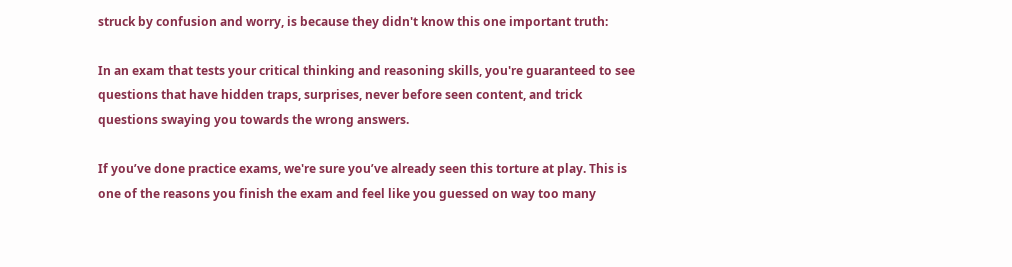struck by confusion and worry, is because they didn't know this one important truth:

In an exam that tests your critical thinking and reasoning skills, you're guaranteed to see questions that have hidden traps, surprises, never before seen content, and trick questions swaying you towards the wrong answers.

If you’ve done practice exams, we're sure you’ve already seen this torture at play. This is one of the reasons you finish the exam and feel like you guessed on way too many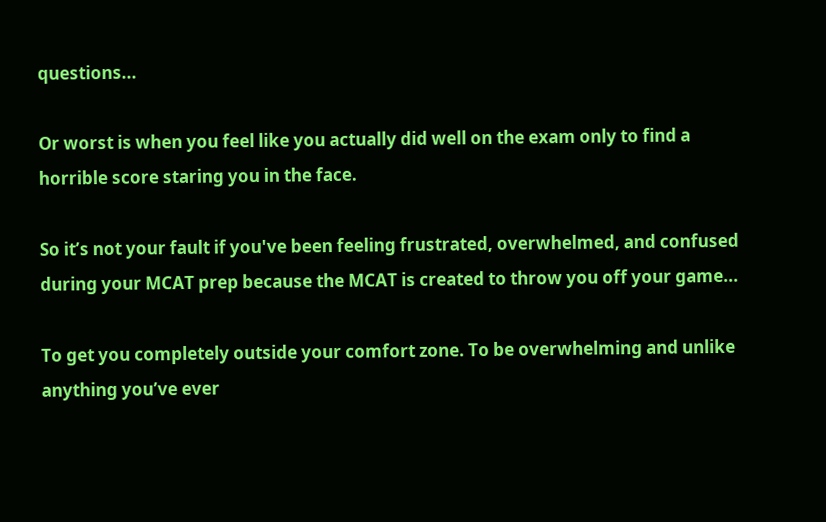questions...

Or worst is when you feel like you actually did well on the exam only to find a horrible score staring you in the face.

So it’s not your fault if you've been feeling frustrated, overwhelmed, and confused during your MCAT prep because the MCAT is created to throw you off your game...

To get you completely outside your comfort zone. To be overwhelming and unlike anything you’ve ever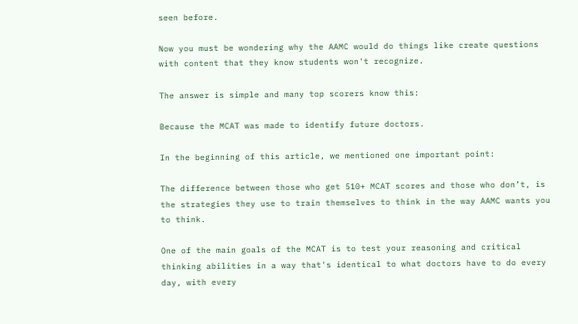seen before.

Now you must be wondering why the AAMC would do things like create questions with content that they know students won't recognize.

The answer is simple and many top scorers know this:

Because the MCAT was made to identify future doctors.

In the beginning of this article, we mentioned one important point:

The difference between those who get 510+ MCAT scores and those who don’t, is the strategies they use to train themselves to think in the way AAMC wants you to think.

One of the main goals of the MCAT is to test your reasoning and critical thinking abilities in a way that's identical to what doctors have to do every day, with every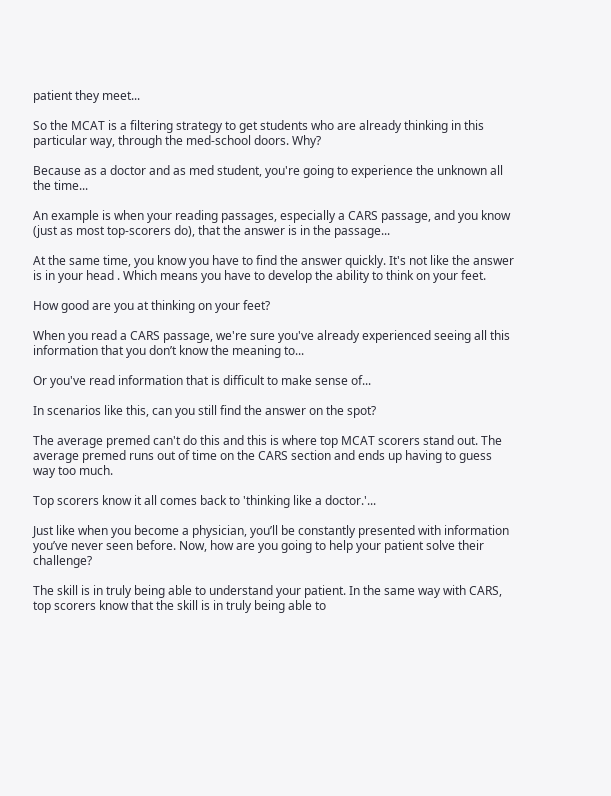patient they meet...

So the MCAT is a filtering strategy to get students who are already thinking in this particular way, through the med-school doors. Why?

Because as a doctor and as med student, you're going to experience the unknown all the time...

An example is when your reading passages, especially a CARS passage, and you know (just as most top-scorers do), that the answer is in the passage...

At the same time, you know you have to find the answer quickly. It's not like the answer is in your head . Which means you have to develop the ability to think on your feet.

How good are you at thinking on your feet?

When you read a CARS passage, we're sure you've already experienced seeing all this information that you don’t know the meaning to...

Or you've read information that is difficult to make sense of...

In scenarios like this, can you still find the answer on the spot?

The average premed can't do this and this is where top MCAT scorers stand out. The average premed runs out of time on the CARS section and ends up having to guess way too much.

Top scorers know it all comes back to 'thinking like a doctor.'...

Just like when you become a physician, you’ll be constantly presented with information you’ve never seen before. Now, how are you going to help your patient solve their challenge?

The skill is in truly being able to understand your patient. In the same way with CARS, top scorers know that the skill is in truly being able to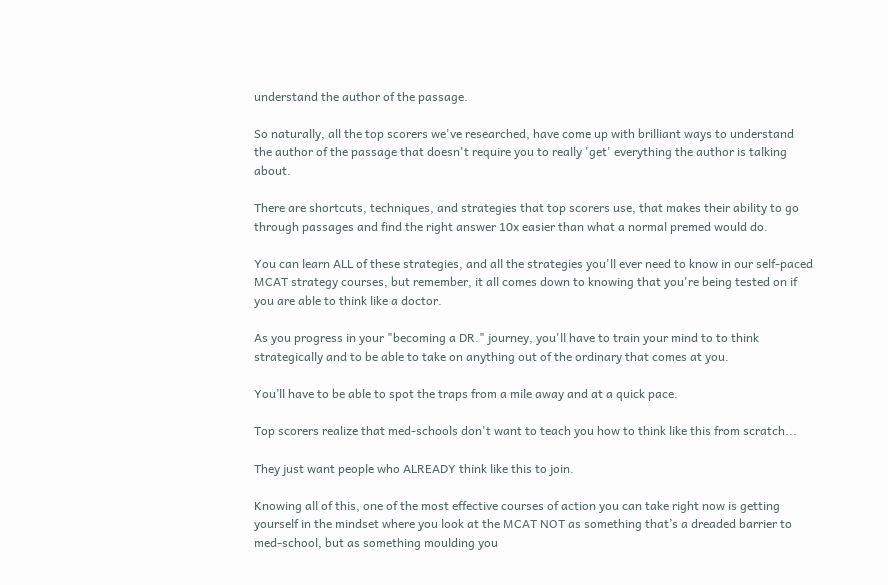understand the author of the passage.

So naturally, all the top scorers we've researched, have come up with brilliant ways to understand the author of the passage that doesn't require you to really 'get' everything the author is talking about.

There are shortcuts, techniques, and strategies that top scorers use, that makes their ability to go through passages and find the right answer 10x easier than what a normal premed would do.

You can learn ALL of these strategies, and all the strategies you'll ever need to know in our self-paced MCAT strategy courses, but remember, it all comes down to knowing that you're being tested on if you are able to think like a doctor.

As you progress in your "becoming a DR." journey, you'll have to train your mind to to think strategically and to be able to take on anything out of the ordinary that comes at you.

You’ll have to be able to spot the traps from a mile away and at a quick pace.

Top scorers realize that med-schools don't want to teach you how to think like this from scratch...

They just want people who ALREADY think like this to join.

Knowing all of this, one of the most effective courses of action you can take right now is getting yourself in the mindset where you look at the MCAT NOT as something that’s a dreaded barrier to med-school, but as something moulding you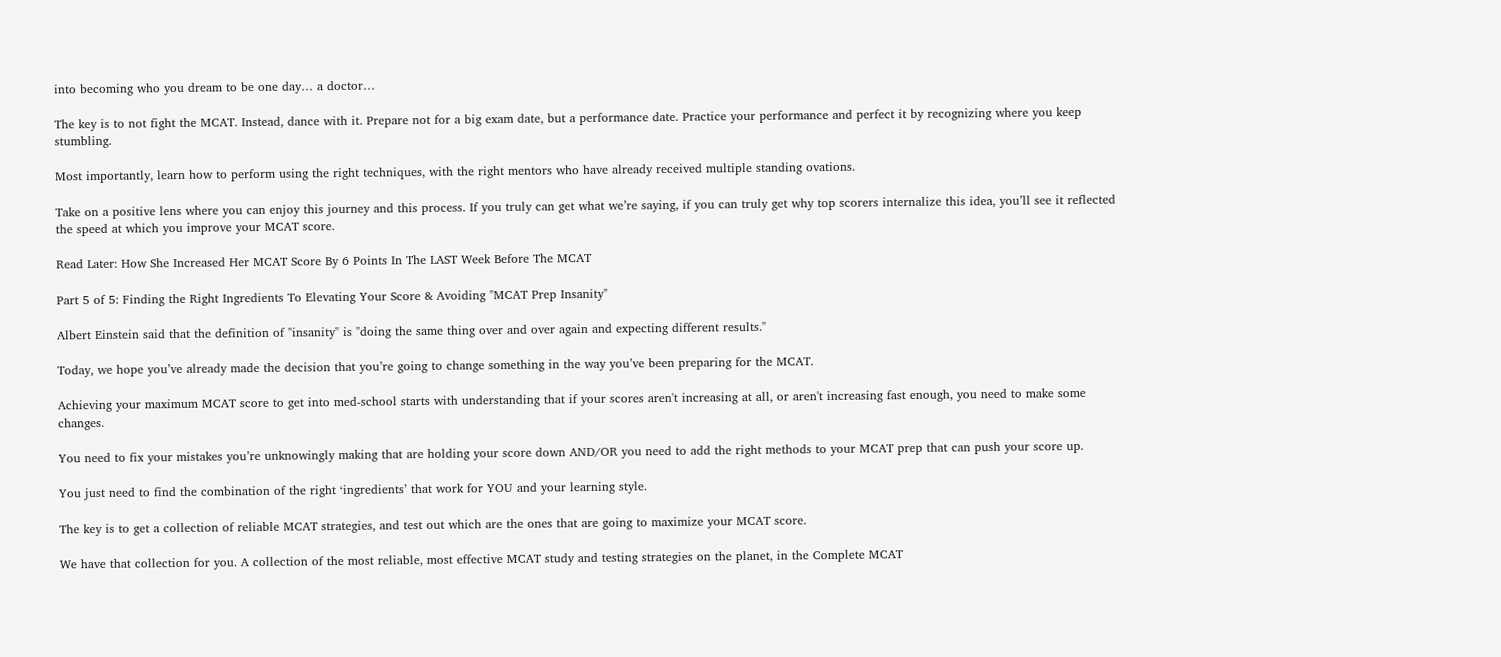into becoming who you dream to be one day… a doctor…

The key is to not fight the MCAT. Instead, dance with it. Prepare not for a big exam date, but a performance date. Practice your performance and perfect it by recognizing where you keep stumbling.

Most importantly, learn how to perform using the right techniques, with the right mentors who have already received multiple standing ovations.

Take on a positive lens where you can enjoy this journey and this process. If you truly can get what we’re saying, if you can truly get why top scorers internalize this idea, you’ll see it reflected the speed at which you improve your MCAT score.

Read Later: How She Increased Her MCAT Score By 6 Points In The LAST Week Before The MCAT

Part 5 of 5: Finding the Right Ingredients To Elevating Your Score & Avoiding "MCAT Prep Insanity"

Albert Einstein said that the definition of "insanity" is "doing the same thing over and over again and expecting different results."

Today, we hope you’ve already made the decision that you’re going to change something in the way you’ve been preparing for the MCAT.

Achieving your maximum MCAT score to get into med-school starts with understanding that if your scores aren't increasing at all, or aren't increasing fast enough, you need to make some changes.

You need to fix your mistakes you’re unknowingly making that are holding your score down AND/OR you need to add the right methods to your MCAT prep that can push your score up.

You just need to find the combination of the right ‘ingredients’ that work for YOU and your learning style.

The key is to get a collection of reliable MCAT strategies, and test out which are the ones that are going to maximize your MCAT score.

We have that collection for you. A collection of the most reliable, most effective MCAT study and testing strategies on the planet, in the Complete MCAT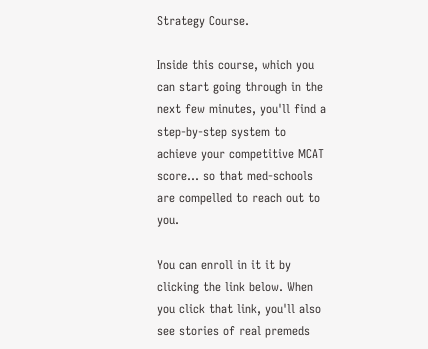Strategy Course.

Inside this course, which you can start going through in the next few minutes, you'll find a step-by-step system to achieve your competitive MCAT score... so that med-schools are compelled to reach out to you.

You can enroll in it it by clicking the link below. When you click that link, you'll also see stories of real premeds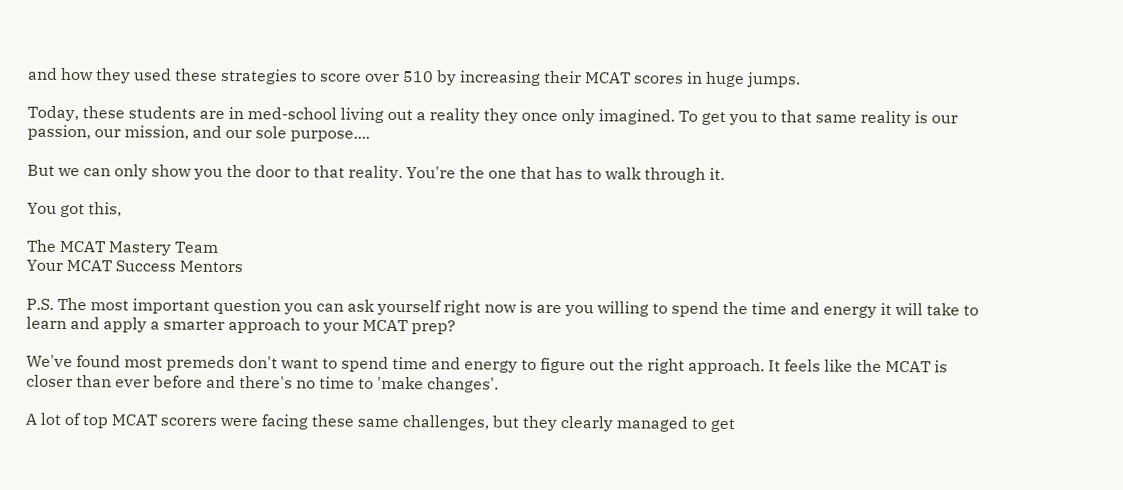and how they used these strategies to score over 510 by increasing their MCAT scores in huge jumps.

Today, these students are in med-school living out a reality they once only imagined. To get you to that same reality is our passion, our mission, and our sole purpose....

But we can only show you the door to that reality. You're the one that has to walk through it.

You got this,

The MCAT Mastery Team
Your MCAT Success Mentors

P.S. The most important question you can ask yourself right now is are you willing to spend the time and energy it will take to learn and apply a smarter approach to your MCAT prep?

We've found most premeds don't want to spend time and energy to figure out the right approach. It feels like the MCAT is closer than ever before and there's no time to 'make changes'.

A lot of top MCAT scorers were facing these same challenges, but they clearly managed to get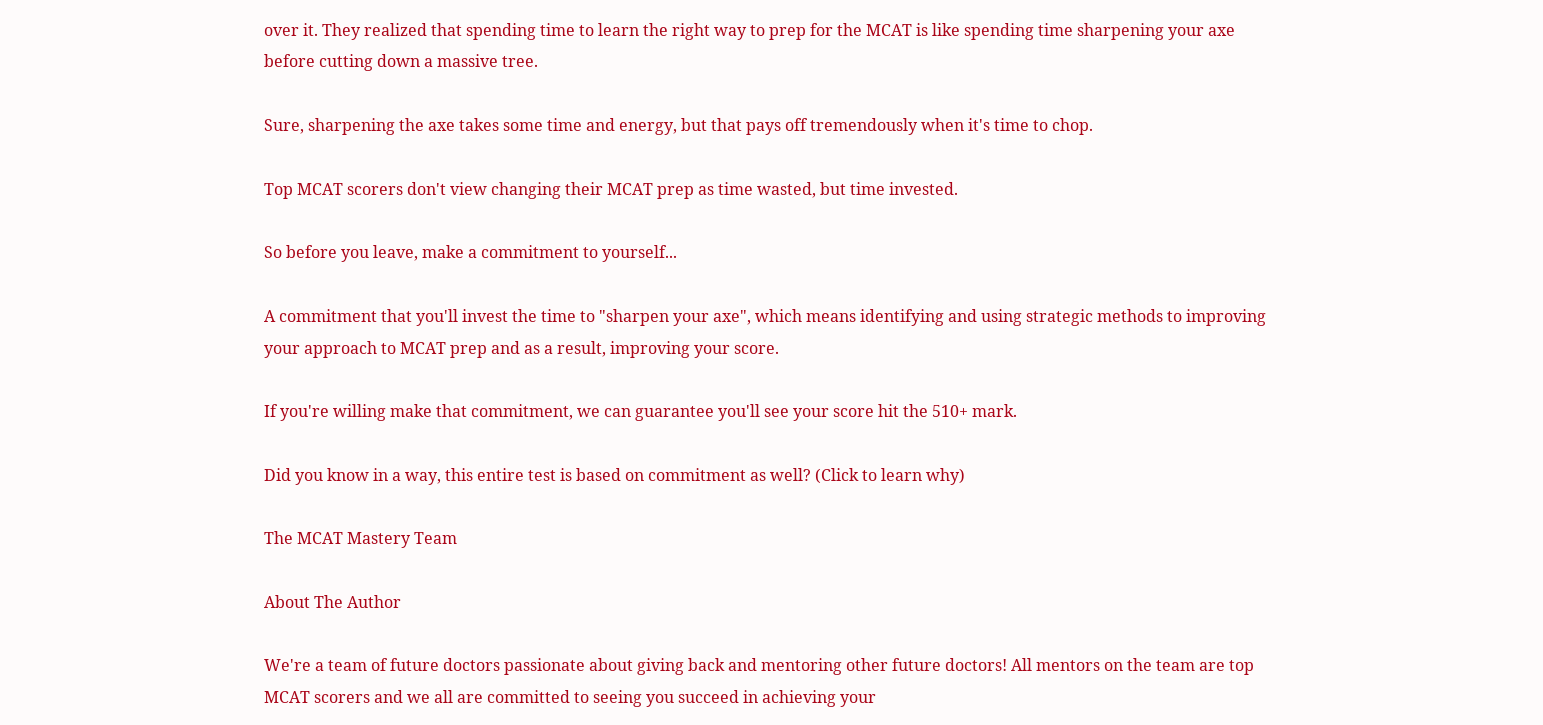over it. They realized that spending time to learn the right way to prep for the MCAT is like spending time sharpening your axe before cutting down a massive tree.

Sure, sharpening the axe takes some time and energy, but that pays off tremendously when it's time to chop.

Top MCAT scorers don't view changing their MCAT prep as time wasted, but time invested.

So before you leave, make a commitment to yourself...

A commitment that you'll invest the time to "sharpen your axe", which means identifying and using strategic methods to improving your approach to MCAT prep and as a result, improving your score.

If you're willing make that commitment, we can guarantee you'll see your score hit the 510+ mark.

Did you know in a way, this entire test is based on commitment as well? (Click to learn why)

The MCAT Mastery Team

About The Author

We're a team of future doctors passionate about giving back and mentoring other future doctors! All mentors on the team are top MCAT scorers and we all are committed to seeing you succeed in achieving your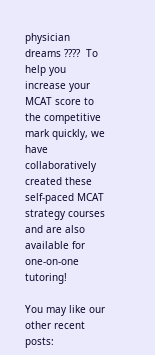physician dreams ????  To help you increase your MCAT score to the competitive mark quickly, we have collaboratively created these self-paced MCAT strategy courses and are also available for one-on-one tutoring!

You may like our other recent posts: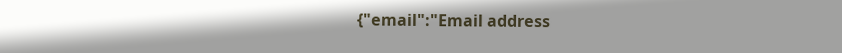{"email":"Email address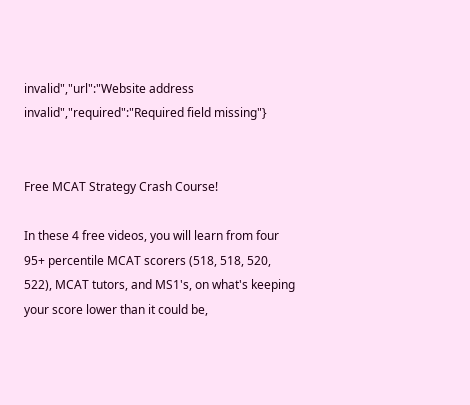invalid","url":"Website address invalid","required":"Required field missing"}


Free MCAT Strategy Crash Course!

In these 4 free videos, you will learn from four 95+ percentile MCAT scorers (518, 518, 520, 522), MCAT tutors, and MS1's, on what's keeping your score lower than it could be,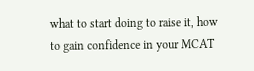what to start doing to raise it, how to gain confidence in your MCAT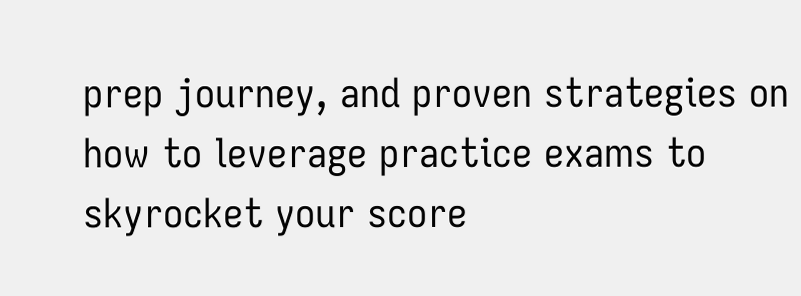prep journey, and proven strategies on how to leverage practice exams to skyrocket your score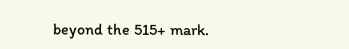beyond the 515+ mark.